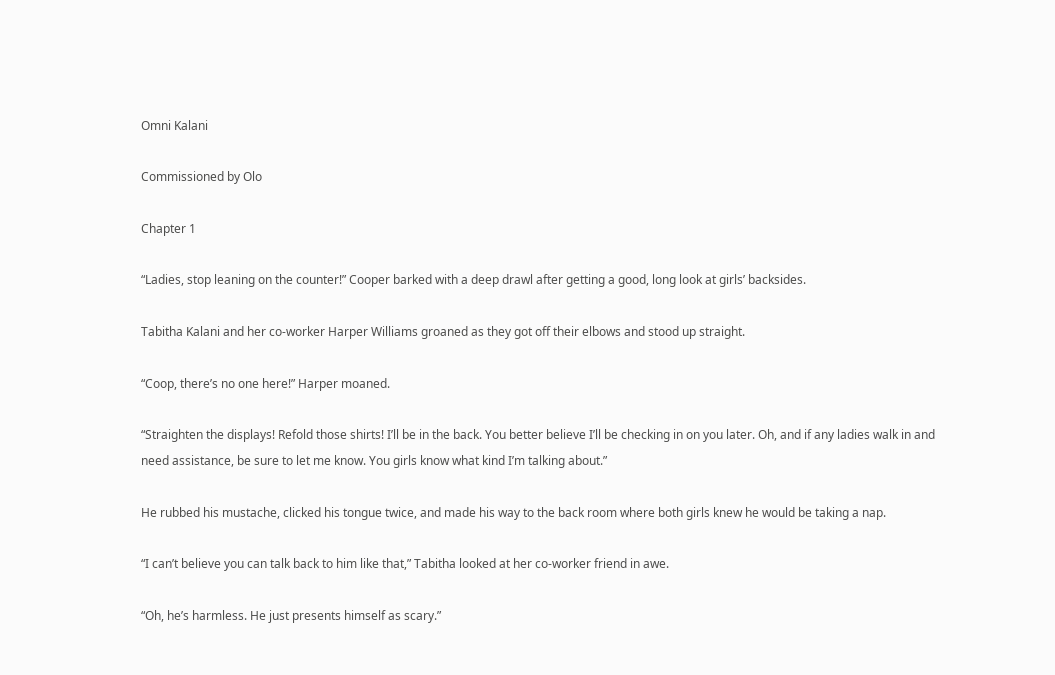Omni Kalani

Commissioned by Olo

Chapter 1

“Ladies, stop leaning on the counter!” Cooper barked with a deep drawl after getting a good, long look at girls’ backsides.

Tabitha Kalani and her co-worker Harper Williams groaned as they got off their elbows and stood up straight.

“Coop, there’s no one here!” Harper moaned.

“Straighten the displays! Refold those shirts! I’ll be in the back. You better believe I’ll be checking in on you later. Oh, and if any ladies walk in and need assistance, be sure to let me know. You girls know what kind I’m talking about.”

He rubbed his mustache, clicked his tongue twice, and made his way to the back room where both girls knew he would be taking a nap.

“I can’t believe you can talk back to him like that,” Tabitha looked at her co-worker friend in awe.

“Oh, he’s harmless. He just presents himself as scary.”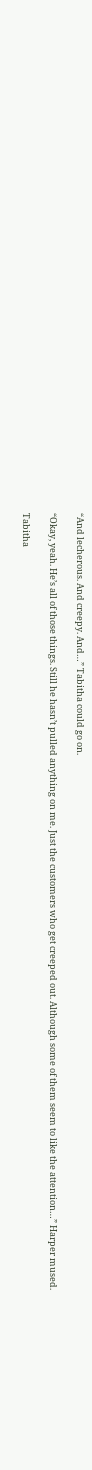“And lecherous. And creepy. And…” Tabitha could go on.

“Okay, yeah. He’s all of those things. Still he hasn’t pulled anything on me. Just the customers who get creeped out. Although some of them seem to like the attention…” Harper mused.

Tabitha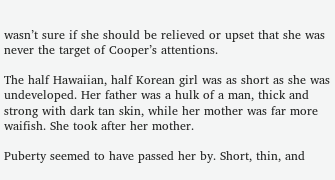wasn’t sure if she should be relieved or upset that she was never the target of Cooper’s attentions.

The half Hawaiian, half Korean girl was as short as she was undeveloped. Her father was a hulk of a man, thick and strong with dark tan skin, while her mother was far more waifish. She took after her mother.

Puberty seemed to have passed her by. Short, thin, and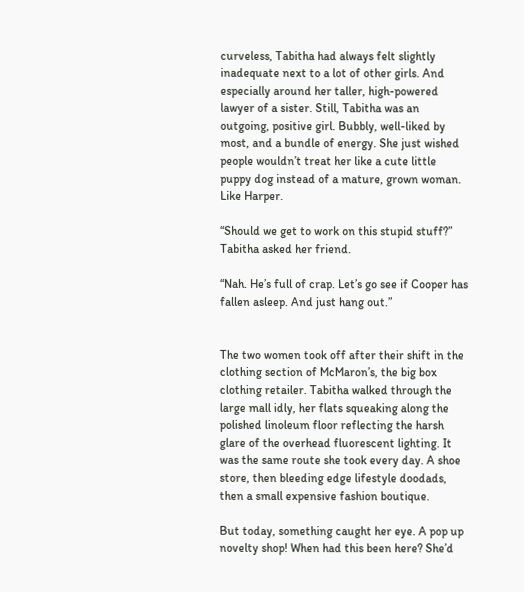curveless, Tabitha had always felt slightly inadequate next to a lot of other girls. And especially around her taller, high-powered lawyer of a sister. Still, Tabitha was an outgoing, positive girl. Bubbly, well-liked by most, and a bundle of energy. She just wished people wouldn’t treat her like a cute little puppy dog instead of a mature, grown woman. Like Harper.

“Should we get to work on this stupid stuff?” Tabitha asked her friend.

“Nah. He’s full of crap. Let’s go see if Cooper has fallen asleep. And just hang out.”


The two women took off after their shift in the clothing section of McMaron’s, the big box clothing retailer. Tabitha walked through the large mall idly, her flats squeaking along the polished linoleum floor reflecting the harsh glare of the overhead fluorescent lighting. It was the same route she took every day. A shoe store, then bleeding edge lifestyle doodads, then a small expensive fashion boutique.

But today, something caught her eye. A pop up novelty shop! When had this been here? She’d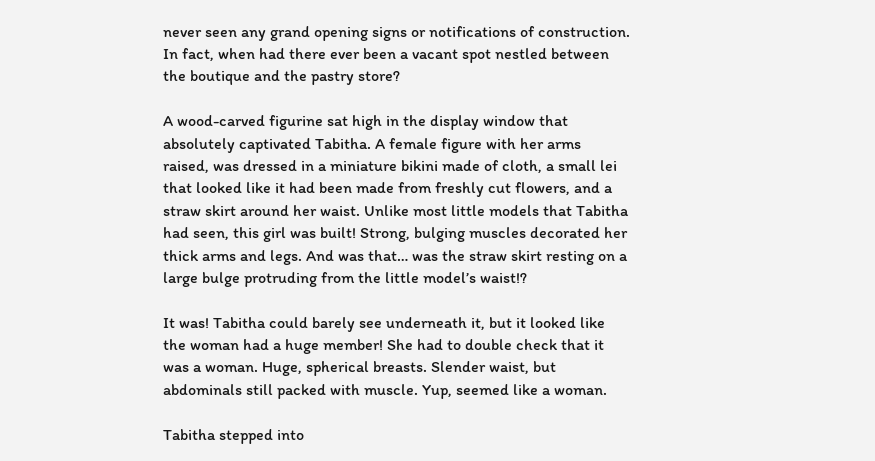never seen any grand opening signs or notifications of construction. In fact, when had there ever been a vacant spot nestled between the boutique and the pastry store?

A wood-carved figurine sat high in the display window that absolutely captivated Tabitha. A female figure with her arms raised, was dressed in a miniature bikini made of cloth, a small lei that looked like it had been made from freshly cut flowers, and a straw skirt around her waist. Unlike most little models that Tabitha had seen, this girl was built! Strong, bulging muscles decorated her thick arms and legs. And was that… was the straw skirt resting on a large bulge protruding from the little model’s waist!?

It was! Tabitha could barely see underneath it, but it looked like the woman had a huge member! She had to double check that it was a woman. Huge, spherical breasts. Slender waist, but abdominals still packed with muscle. Yup, seemed like a woman.

Tabitha stepped into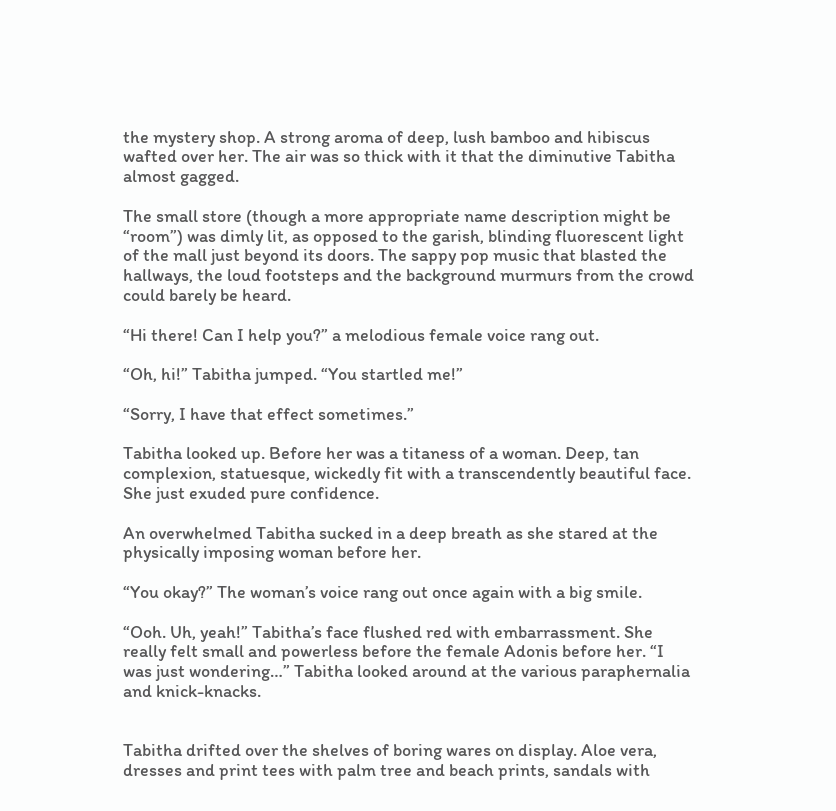the mystery shop. A strong aroma of deep, lush bamboo and hibiscus wafted over her. The air was so thick with it that the diminutive Tabitha almost gagged.

The small store (though a more appropriate name description might be “room”) was dimly lit, as opposed to the garish, blinding fluorescent light of the mall just beyond its doors. The sappy pop music that blasted the hallways, the loud footsteps and the background murmurs from the crowd could barely be heard.

“Hi there! Can I help you?” a melodious female voice rang out.

“Oh, hi!” Tabitha jumped. “You startled me!”

“Sorry, I have that effect sometimes.”

Tabitha looked up. Before her was a titaness of a woman. Deep, tan complexion, statuesque, wickedly fit with a transcendently beautiful face. She just exuded pure confidence.

An overwhelmed Tabitha sucked in a deep breath as she stared at the physically imposing woman before her.

“You okay?” The woman’s voice rang out once again with a big smile.

“Ooh. Uh, yeah!” Tabitha’s face flushed red with embarrassment. She really felt small and powerless before the female Adonis before her. “I was just wondering…” Tabitha looked around at the various paraphernalia and knick-knacks.


Tabitha drifted over the shelves of boring wares on display. Aloe vera, dresses and print tees with palm tree and beach prints, sandals with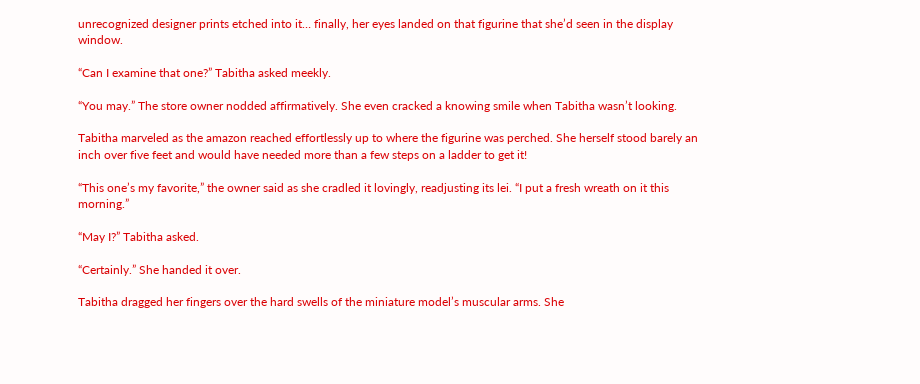unrecognized designer prints etched into it… finally, her eyes landed on that figurine that she’d seen in the display window.

“Can I examine that one?” Tabitha asked meekly.

“You may.” The store owner nodded affirmatively. She even cracked a knowing smile when Tabitha wasn’t looking.

Tabitha marveled as the amazon reached effortlessly up to where the figurine was perched. She herself stood barely an inch over five feet and would have needed more than a few steps on a ladder to get it!

“This one’s my favorite,” the owner said as she cradled it lovingly, readjusting its lei. “I put a fresh wreath on it this morning.”

“May I?” Tabitha asked.

“Certainly.” She handed it over.

Tabitha dragged her fingers over the hard swells of the miniature model’s muscular arms. She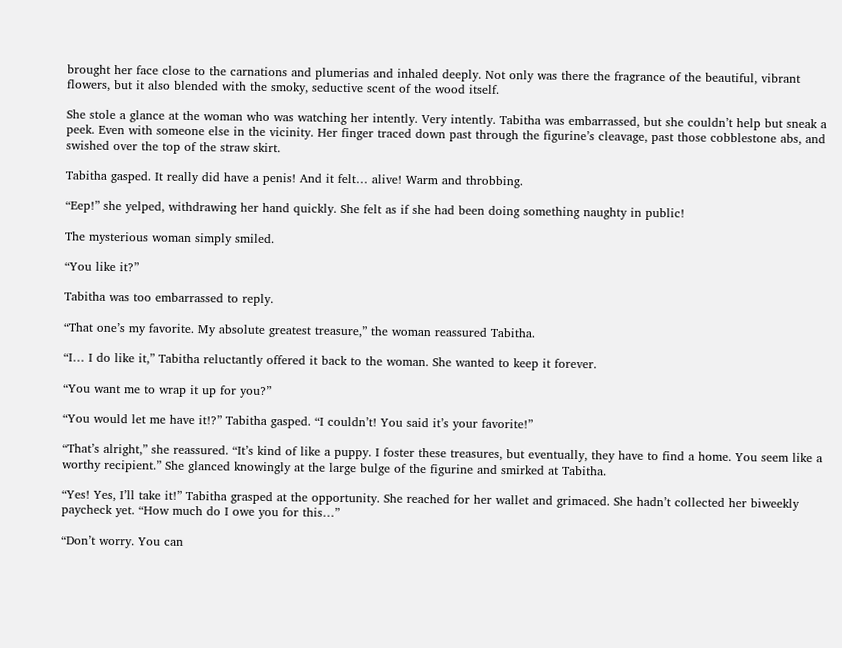brought her face close to the carnations and plumerias and inhaled deeply. Not only was there the fragrance of the beautiful, vibrant flowers, but it also blended with the smoky, seductive scent of the wood itself.

She stole a glance at the woman who was watching her intently. Very intently. Tabitha was embarrassed, but she couldn’t help but sneak a peek. Even with someone else in the vicinity. Her finger traced down past through the figurine’s cleavage, past those cobblestone abs, and swished over the top of the straw skirt.

Tabitha gasped. It really did have a penis! And it felt… alive! Warm and throbbing.

“Eep!” she yelped, withdrawing her hand quickly. She felt as if she had been doing something naughty in public!

The mysterious woman simply smiled.

“You like it?”

Tabitha was too embarrassed to reply.

“That one’s my favorite. My absolute greatest treasure,” the woman reassured Tabitha.

“I… I do like it,” Tabitha reluctantly offered it back to the woman. She wanted to keep it forever.

“You want me to wrap it up for you?”

“You would let me have it!?” Tabitha gasped. “I couldn’t! You said it’s your favorite!”

“That’s alright,” she reassured. “It’s kind of like a puppy. I foster these treasures, but eventually, they have to find a home. You seem like a worthy recipient.” She glanced knowingly at the large bulge of the figurine and smirked at Tabitha.

“Yes! Yes, I’ll take it!” Tabitha grasped at the opportunity. She reached for her wallet and grimaced. She hadn’t collected her biweekly paycheck yet. “How much do I owe you for this…”

“Don’t worry. You can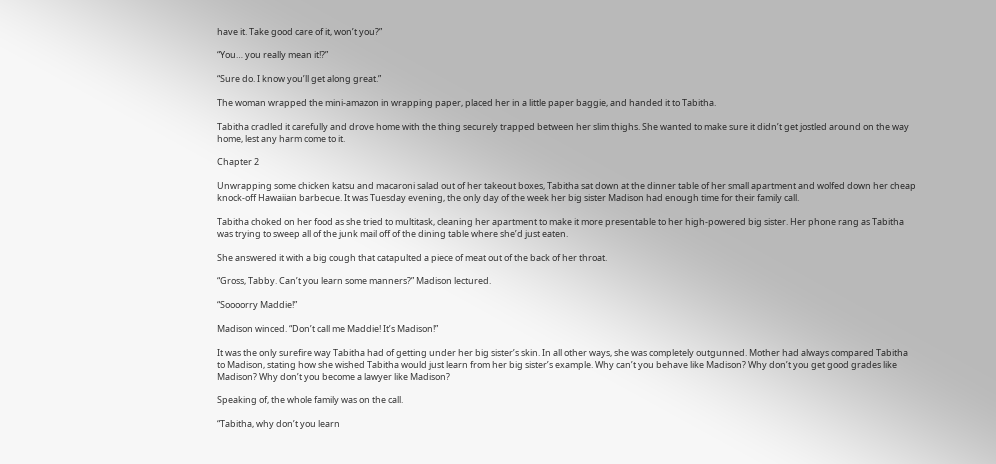have it. Take good care of it, won’t you?”

“You… you really mean it!?”

“Sure do. I know you’ll get along great.”

The woman wrapped the mini-amazon in wrapping paper, placed her in a little paper baggie, and handed it to Tabitha.

Tabitha cradled it carefully and drove home with the thing securely trapped between her slim thighs. She wanted to make sure it didn’t get jostled around on the way home, lest any harm come to it.

Chapter 2

Unwrapping some chicken katsu and macaroni salad out of her takeout boxes, Tabitha sat down at the dinner table of her small apartment and wolfed down her cheap knock-off Hawaiian barbecue. It was Tuesday evening, the only day of the week her big sister Madison had enough time for their family call.

Tabitha choked on her food as she tried to multitask, cleaning her apartment to make it more presentable to her high-powered big sister. Her phone rang as Tabitha was trying to sweep all of the junk mail off of the dining table where she’d just eaten.

She answered it with a big cough that catapulted a piece of meat out of the back of her throat.

“Gross, Tabby. Can’t you learn some manners?” Madison lectured.

“Soooorry Maddie!”

Madison winced. “Don’t call me Maddie! It’s Madison!”

It was the only surefire way Tabitha had of getting under her big sister’s skin. In all other ways, she was completely outgunned. Mother had always compared Tabitha to Madison, stating how she wished Tabitha would just learn from her big sister’s example. Why can’t you behave like Madison? Why don’t you get good grades like Madison? Why don’t you become a lawyer like Madison?

Speaking of, the whole family was on the call.

“Tabitha, why don’t you learn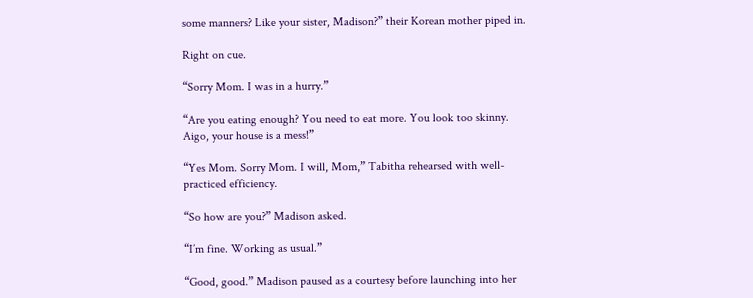some manners? Like your sister, Madison?” their Korean mother piped in.

Right on cue.

“Sorry Mom. I was in a hurry.”

“Are you eating enough? You need to eat more. You look too skinny. Aigo, your house is a mess!”

“Yes Mom. Sorry Mom. I will, Mom,” Tabitha rehearsed with well-practiced efficiency.

“So how are you?” Madison asked.

“I’m fine. Working as usual.”

“Good, good.” Madison paused as a courtesy before launching into her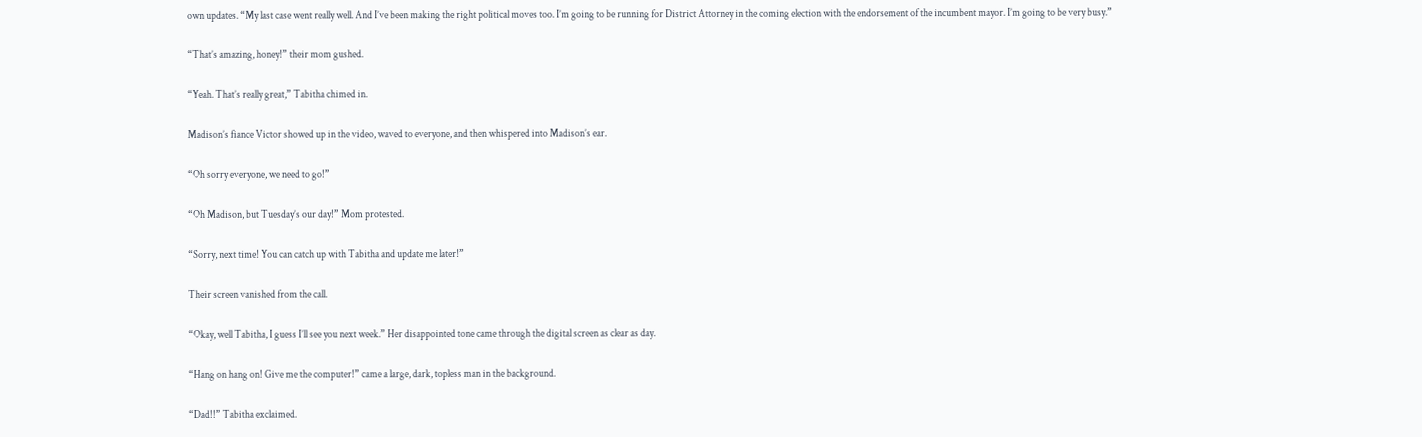own updates. “My last case went really well. And I’ve been making the right political moves too. I’m going to be running for District Attorney in the coming election with the endorsement of the incumbent mayor. I’m going to be very busy.”

“That’s amazing, honey!” their mom gushed.

“Yeah. That’s really great,” Tabitha chimed in.

Madison’s fiance Victor showed up in the video, waved to everyone, and then whispered into Madison’s ear.

“Oh sorry everyone, we need to go!”

“Oh Madison, but Tuesday’s our day!” Mom protested.

“Sorry, next time! You can catch up with Tabitha and update me later!”

Their screen vanished from the call.

“Okay, well Tabitha, I guess I’ll see you next week.” Her disappointed tone came through the digital screen as clear as day.

“Hang on hang on! Give me the computer!” came a large, dark, topless man in the background.

“Dad!!” Tabitha exclaimed.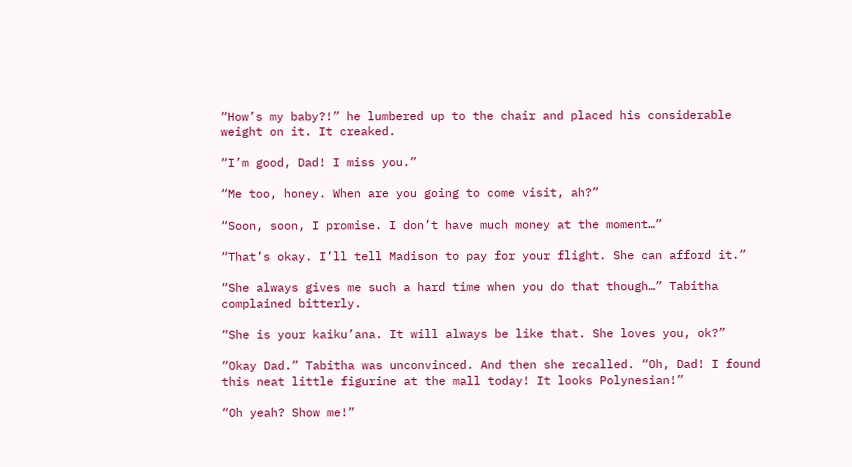“How’s my baby?!” he lumbered up to the chair and placed his considerable weight on it. It creaked.

“I’m good, Dad! I miss you.”

“Me too, honey. When are you going to come visit, ah?”

“Soon, soon, I promise. I don’t have much money at the moment…”

“That’s okay. I’ll tell Madison to pay for your flight. She can afford it.”

“She always gives me such a hard time when you do that though…” Tabitha complained bitterly.

“She is your kaiku’ana. It will always be like that. She loves you, ok?”

“Okay Dad.” Tabitha was unconvinced. And then she recalled. “Oh, Dad! I found this neat little figurine at the mall today! It looks Polynesian!”

“Oh yeah? Show me!”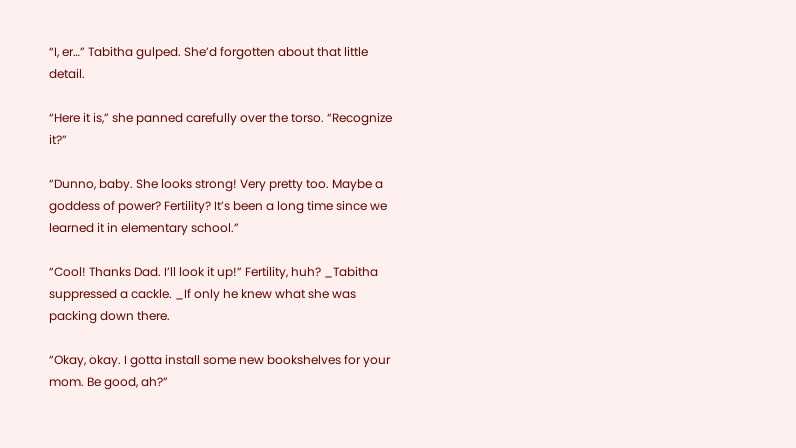“I, er…” Tabitha gulped. She’d forgotten about that little detail.

“Here it is,” she panned carefully over the torso. “Recognize it?”

“Dunno, baby. She looks strong! Very pretty too. Maybe a goddess of power? Fertility? It’s been a long time since we learned it in elementary school.”

“Cool! Thanks Dad. I’ll look it up!” Fertility, huh? _Tabitha suppressed a cackle. _If only he knew what she was packing down there.

“Okay, okay. I gotta install some new bookshelves for your mom. Be good, ah?”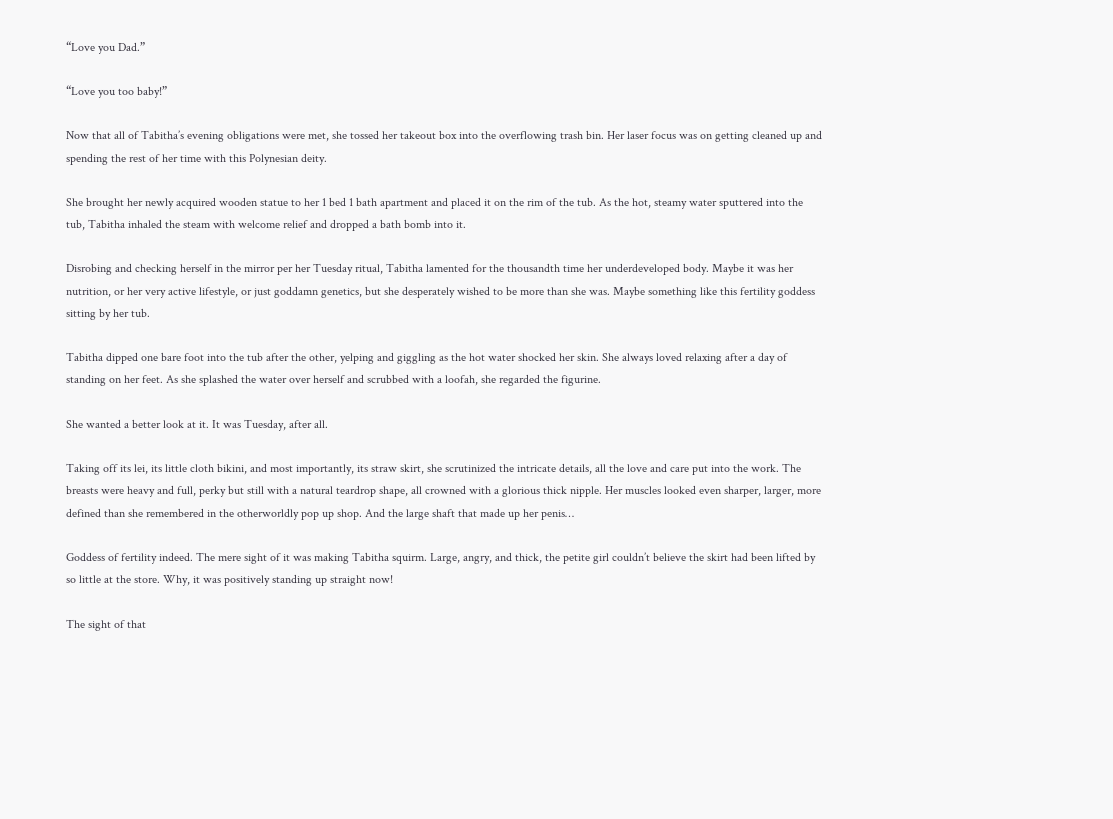“Love you Dad.”

“Love you too baby!”

Now that all of Tabitha’s evening obligations were met, she tossed her takeout box into the overflowing trash bin. Her laser focus was on getting cleaned up and spending the rest of her time with this Polynesian deity.

She brought her newly acquired wooden statue to her 1 bed 1 bath apartment and placed it on the rim of the tub. As the hot, steamy water sputtered into the tub, Tabitha inhaled the steam with welcome relief and dropped a bath bomb into it.

Disrobing and checking herself in the mirror per her Tuesday ritual, Tabitha lamented for the thousandth time her underdeveloped body. Maybe it was her nutrition, or her very active lifestyle, or just goddamn genetics, but she desperately wished to be more than she was. Maybe something like this fertility goddess sitting by her tub.

Tabitha dipped one bare foot into the tub after the other, yelping and giggling as the hot water shocked her skin. She always loved relaxing after a day of standing on her feet. As she splashed the water over herself and scrubbed with a loofah, she regarded the figurine.

She wanted a better look at it. It was Tuesday, after all.

Taking off its lei, its little cloth bikini, and most importantly, its straw skirt, she scrutinized the intricate details, all the love and care put into the work. The breasts were heavy and full, perky but still with a natural teardrop shape, all crowned with a glorious thick nipple. Her muscles looked even sharper, larger, more defined than she remembered in the otherworldly pop up shop. And the large shaft that made up her penis…

Goddess of fertility indeed. The mere sight of it was making Tabitha squirm. Large, angry, and thick, the petite girl couldn’t believe the skirt had been lifted by so little at the store. Why, it was positively standing up straight now!

The sight of that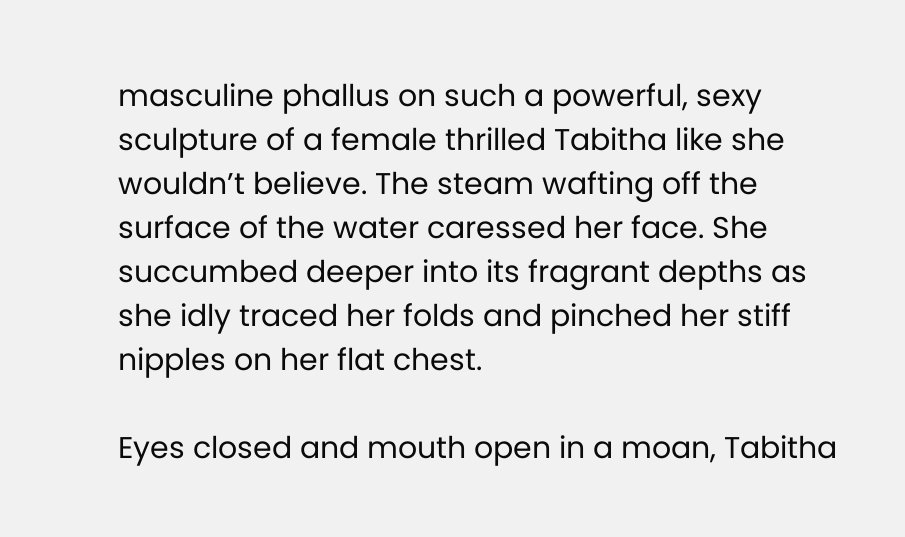masculine phallus on such a powerful, sexy sculpture of a female thrilled Tabitha like she wouldn’t believe. The steam wafting off the surface of the water caressed her face. She succumbed deeper into its fragrant depths as she idly traced her folds and pinched her stiff nipples on her flat chest.

Eyes closed and mouth open in a moan, Tabitha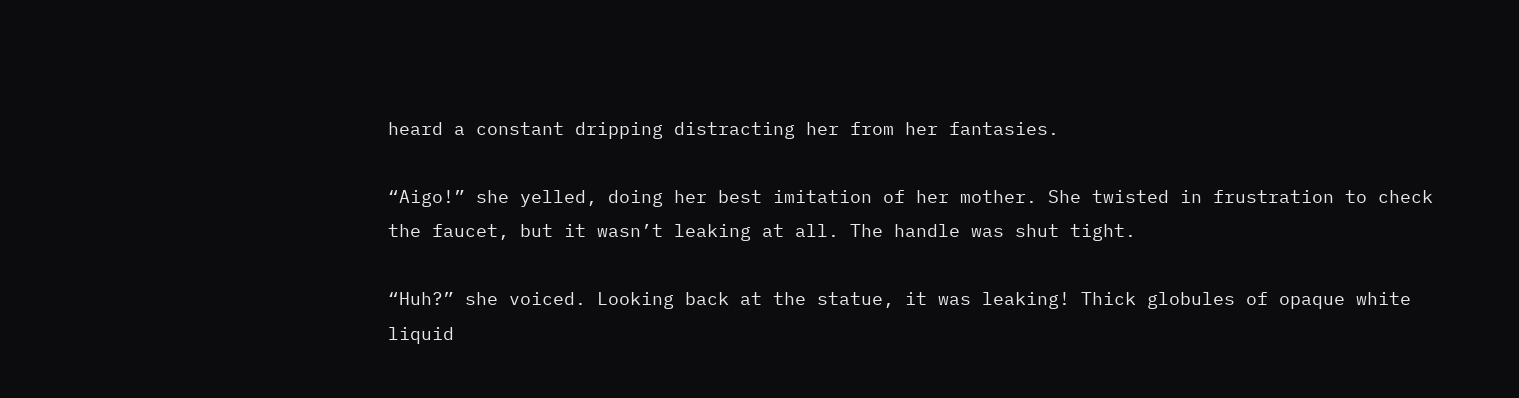heard a constant dripping distracting her from her fantasies.

“Aigo!” she yelled, doing her best imitation of her mother. She twisted in frustration to check the faucet, but it wasn’t leaking at all. The handle was shut tight.

“Huh?” she voiced. Looking back at the statue, it was leaking! Thick globules of opaque white liquid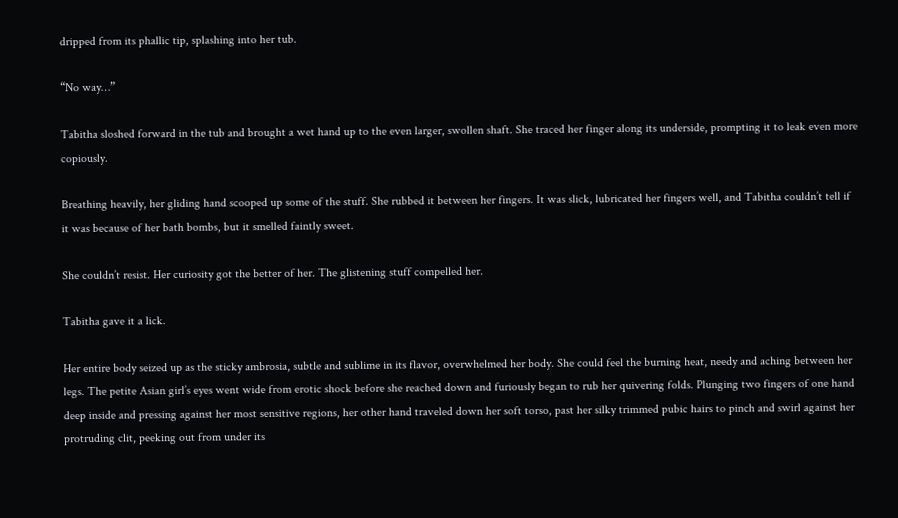dripped from its phallic tip, splashing into her tub.

“No way…”

Tabitha sloshed forward in the tub and brought a wet hand up to the even larger, swollen shaft. She traced her finger along its underside, prompting it to leak even more copiously.

Breathing heavily, her gliding hand scooped up some of the stuff. She rubbed it between her fingers. It was slick, lubricated her fingers well, and Tabitha couldn’t tell if it was because of her bath bombs, but it smelled faintly sweet.

She couldn’t resist. Her curiosity got the better of her. The glistening stuff compelled her.

Tabitha gave it a lick.

Her entire body seized up as the sticky ambrosia, subtle and sublime in its flavor, overwhelmed her body. She could feel the burning heat, needy and aching between her legs. The petite Asian girl’s eyes went wide from erotic shock before she reached down and furiously began to rub her quivering folds. Plunging two fingers of one hand deep inside and pressing against her most sensitive regions, her other hand traveled down her soft torso, past her silky trimmed pubic hairs to pinch and swirl against her protruding clit, peeking out from under its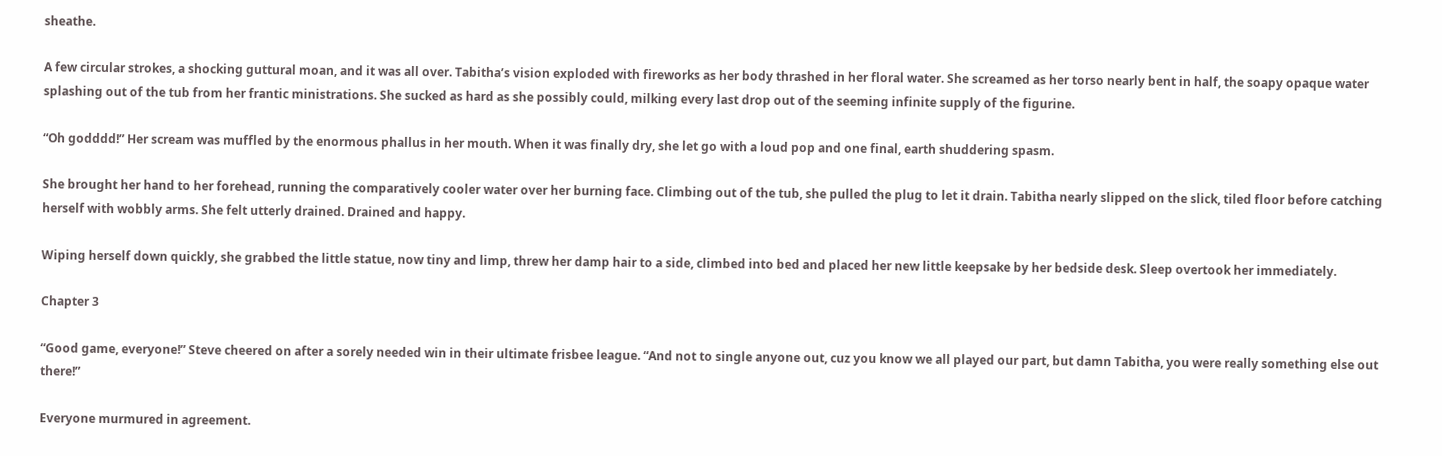sheathe.

A few circular strokes, a shocking guttural moan, and it was all over. Tabitha’s vision exploded with fireworks as her body thrashed in her floral water. She screamed as her torso nearly bent in half, the soapy opaque water splashing out of the tub from her frantic ministrations. She sucked as hard as she possibly could, milking every last drop out of the seeming infinite supply of the figurine.

“Oh godddd!” Her scream was muffled by the enormous phallus in her mouth. When it was finally dry, she let go with a loud pop and one final, earth shuddering spasm.

She brought her hand to her forehead, running the comparatively cooler water over her burning face. Climbing out of the tub, she pulled the plug to let it drain. Tabitha nearly slipped on the slick, tiled floor before catching herself with wobbly arms. She felt utterly drained. Drained and happy.

Wiping herself down quickly, she grabbed the little statue, now tiny and limp, threw her damp hair to a side, climbed into bed and placed her new little keepsake by her bedside desk. Sleep overtook her immediately.

Chapter 3

“Good game, everyone!” Steve cheered on after a sorely needed win in their ultimate frisbee league. “And not to single anyone out, cuz you know we all played our part, but damn Tabitha, you were really something else out there!”

Everyone murmured in agreement.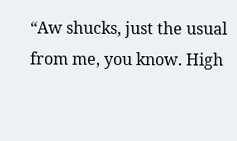“Aw shucks, just the usual from me, you know. High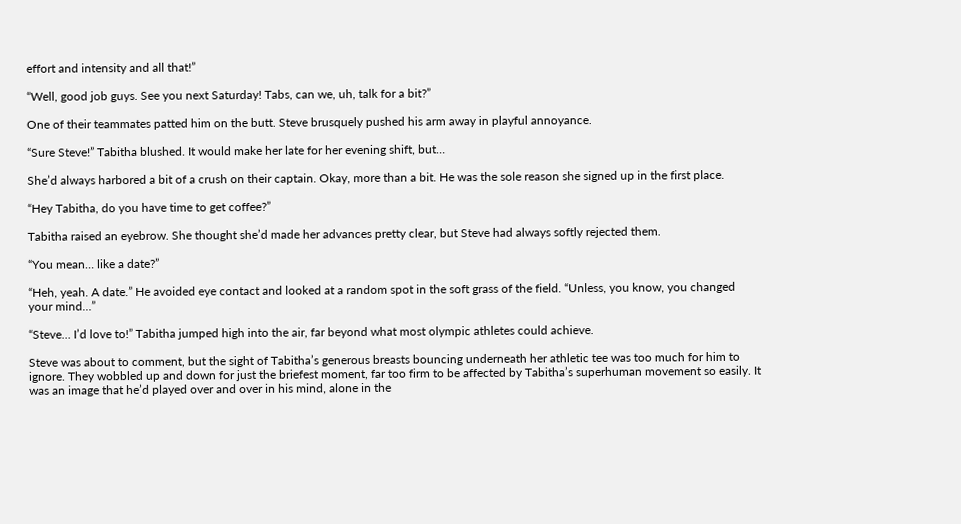effort and intensity and all that!”

“Well, good job guys. See you next Saturday! Tabs, can we, uh, talk for a bit?”

One of their teammates patted him on the butt. Steve brusquely pushed his arm away in playful annoyance.

“Sure Steve!” Tabitha blushed. It would make her late for her evening shift, but…

She’d always harbored a bit of a crush on their captain. Okay, more than a bit. He was the sole reason she signed up in the first place.

“Hey Tabitha, do you have time to get coffee?”

Tabitha raised an eyebrow. She thought she’d made her advances pretty clear, but Steve had always softly rejected them.

“You mean… like a date?”

“Heh, yeah. A date.” He avoided eye contact and looked at a random spot in the soft grass of the field. “Unless, you know, you changed your mind…”

“Steve… I’d love to!” Tabitha jumped high into the air, far beyond what most olympic athletes could achieve.

Steve was about to comment, but the sight of Tabitha’s generous breasts bouncing underneath her athletic tee was too much for him to ignore. They wobbled up and down for just the briefest moment, far too firm to be affected by Tabitha’s superhuman movement so easily. It was an image that he’d played over and over in his mind, alone in the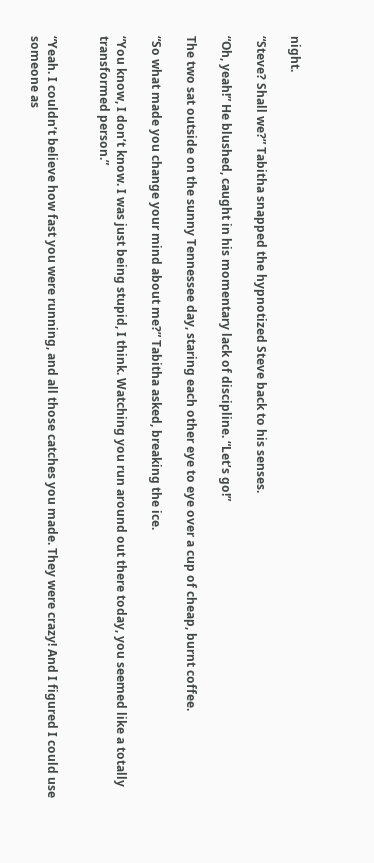night.

“Steve? Shall we?” Tabitha snapped the hypnotized Steve back to his senses.

“Oh, yeah!” He blushed, caught in his momentary lack of discipline. “Let’s go!”

The two sat outside on the sunny Tennessee day, staring each other eye to eye over a cup of cheap, burnt coffee.

“So what made you change your mind about me?” Tabitha asked, breaking the ice.

“You know, I don’t know. I was just being stupid, I think. Watching you run around out there today, you seemed like a totally transformed person.”


“Yeah. I couldn’t believe how fast you were running, and all those catches you made. They were crazy! And I figured I could use someone as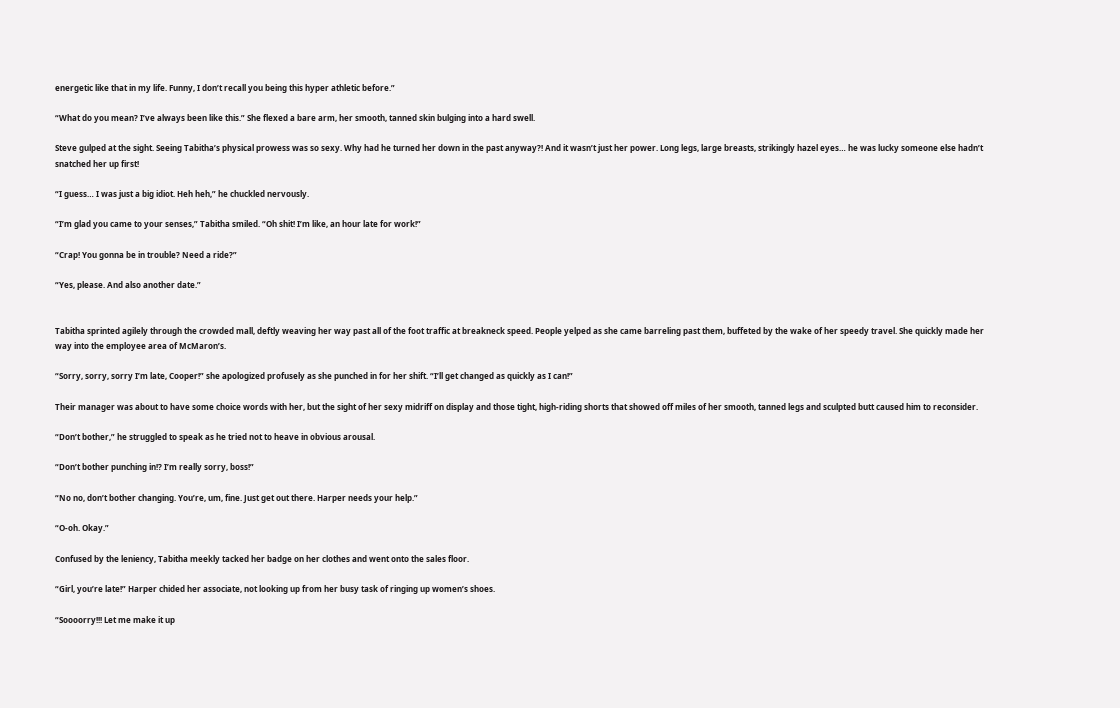energetic like that in my life. Funny, I don’t recall you being this hyper athletic before.”

“What do you mean? I’ve always been like this.” She flexed a bare arm, her smooth, tanned skin bulging into a hard swell.

Steve gulped at the sight. Seeing Tabitha’s physical prowess was so sexy. Why had he turned her down in the past anyway?! And it wasn’t just her power. Long legs, large breasts, strikingly hazel eyes… he was lucky someone else hadn’t snatched her up first!

“I guess… I was just a big idiot. Heh heh,” he chuckled nervously.

“I’m glad you came to your senses,” Tabitha smiled. “Oh shit! I’m like, an hour late for work!”

“Crap! You gonna be in trouble? Need a ride?”

“Yes, please. And also another date.”


Tabitha sprinted agilely through the crowded mall, deftly weaving her way past all of the foot traffic at breakneck speed. People yelped as she came barreling past them, buffeted by the wake of her speedy travel. She quickly made her way into the employee area of McMaron’s.

“Sorry, sorry, sorry I’m late, Cooper!” she apologized profusely as she punched in for her shift. “I’ll get changed as quickly as I can!”

Their manager was about to have some choice words with her, but the sight of her sexy midriff on display and those tight, high-riding shorts that showed off miles of her smooth, tanned legs and sculpted butt caused him to reconsider.

“Don’t bother,” he struggled to speak as he tried not to heave in obvious arousal.

“Don’t bother punching in!? I’m really sorry, boss!”

“No no, don’t bother changing. You’re, um, fine. Just get out there. Harper needs your help.”

“O-oh. Okay.”

Confused by the leniency, Tabitha meekly tacked her badge on her clothes and went onto the sales floor.

“Girl, you’re late!” Harper chided her associate, not looking up from her busy task of ringing up women’s shoes.

“Soooorry!!! Let me make it up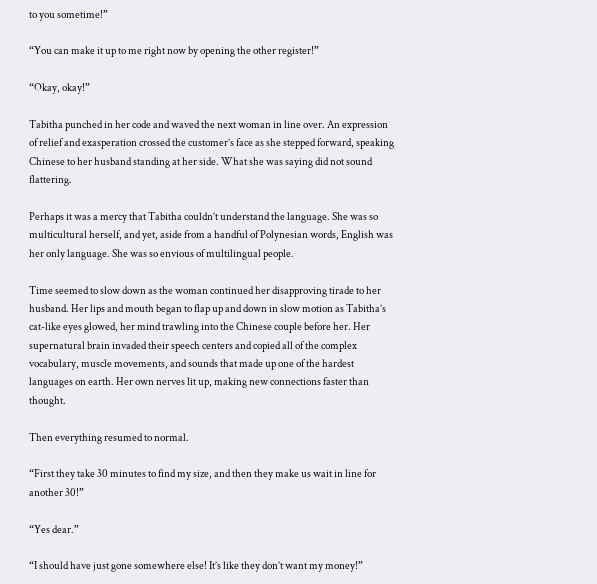to you sometime!”

“You can make it up to me right now by opening the other register!”

“Okay, okay!”

Tabitha punched in her code and waved the next woman in line over. An expression of relief and exasperation crossed the customer’s face as she stepped forward, speaking Chinese to her husband standing at her side. What she was saying did not sound flattering.

Perhaps it was a mercy that Tabitha couldn’t understand the language. She was so multicultural herself, and yet, aside from a handful of Polynesian words, English was her only language. She was so envious of multilingual people.

Time seemed to slow down as the woman continued her disapproving tirade to her husband. Her lips and mouth began to flap up and down in slow motion as Tabitha’s cat-like eyes glowed, her mind trawling into the Chinese couple before her. Her supernatural brain invaded their speech centers and copied all of the complex vocabulary, muscle movements, and sounds that made up one of the hardest languages on earth. Her own nerves lit up, making new connections faster than thought.

Then everything resumed to normal.

“First they take 30 minutes to find my size, and then they make us wait in line for another 30!”

“Yes dear.”

“I should have just gone somewhere else! It’s like they don’t want my money!”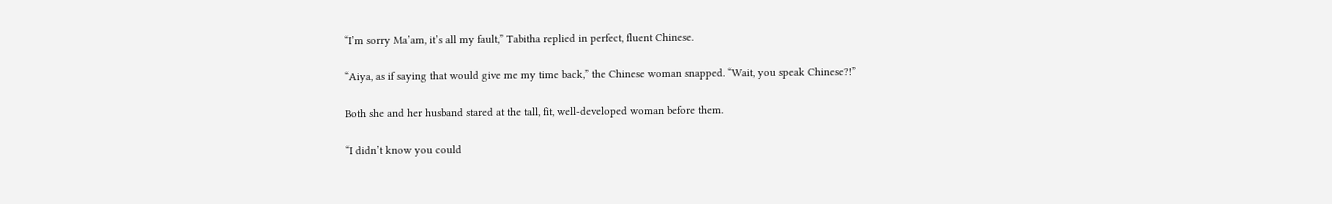“I’m sorry Ma’am, it’s all my fault,” Tabitha replied in perfect, fluent Chinese.

“Aiya, as if saying that would give me my time back,” the Chinese woman snapped. “Wait, you speak Chinese?!”

Both she and her husband stared at the tall, fit, well-developed woman before them.

“I didn’t know you could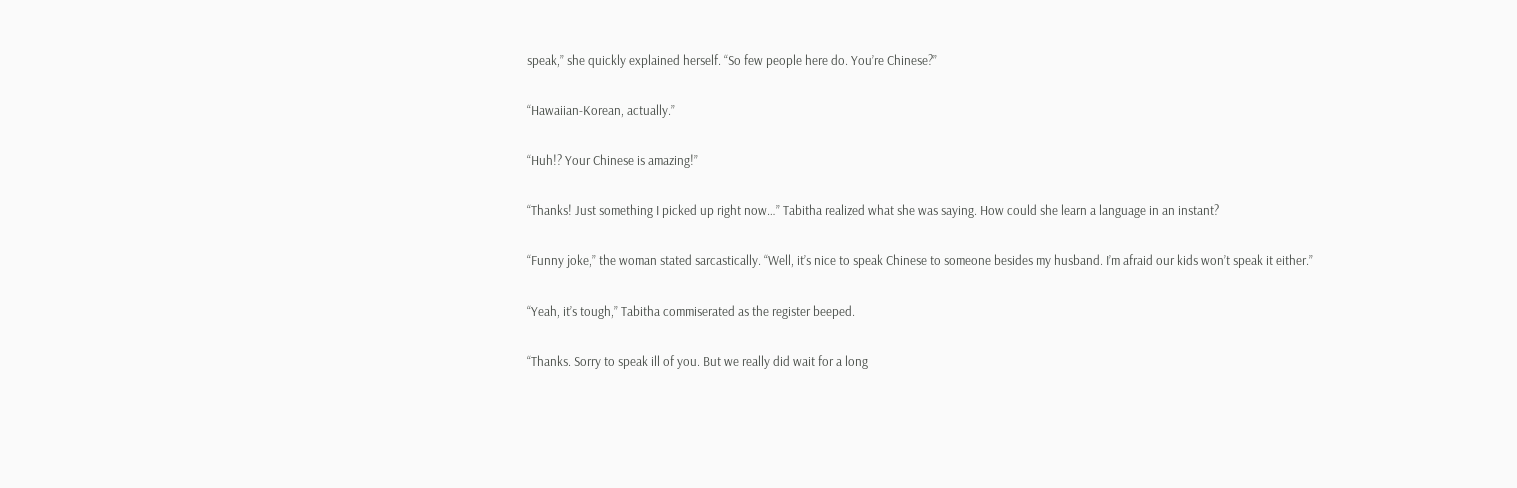speak,” she quickly explained herself. “So few people here do. You’re Chinese?”

“Hawaiian-Korean, actually.”

“Huh!? Your Chinese is amazing!”

“Thanks! Just something I picked up right now…” Tabitha realized what she was saying. How could she learn a language in an instant?

“Funny joke,” the woman stated sarcastically. “Well, it’s nice to speak Chinese to someone besides my husband. I’m afraid our kids won’t speak it either.”

“Yeah, it’s tough,” Tabitha commiserated as the register beeped.

“Thanks. Sorry to speak ill of you. But we really did wait for a long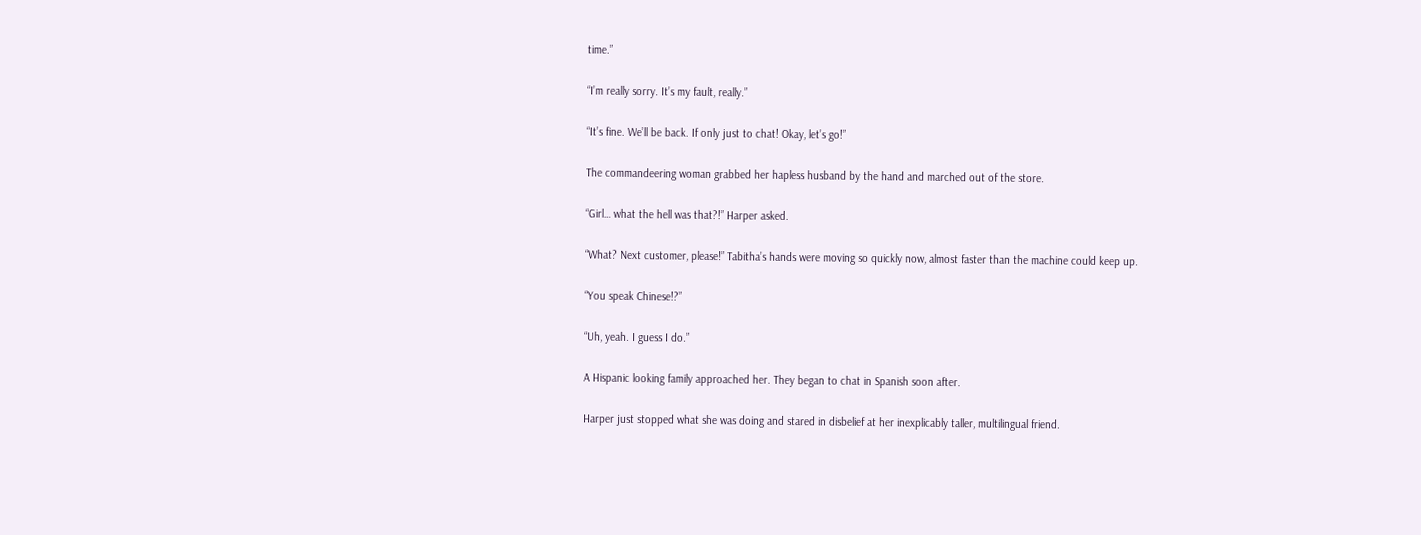time.”

“I’m really sorry. It’s my fault, really.”

“It’s fine. We’ll be back. If only just to chat! Okay, let’s go!”

The commandeering woman grabbed her hapless husband by the hand and marched out of the store.

“Girl… what the hell was that?!” Harper asked.

“What? Next customer, please!” Tabitha’s hands were moving so quickly now, almost faster than the machine could keep up.

“You speak Chinese!?”

“Uh, yeah. I guess I do.”

A Hispanic looking family approached her. They began to chat in Spanish soon after.

Harper just stopped what she was doing and stared in disbelief at her inexplicably taller, multilingual friend.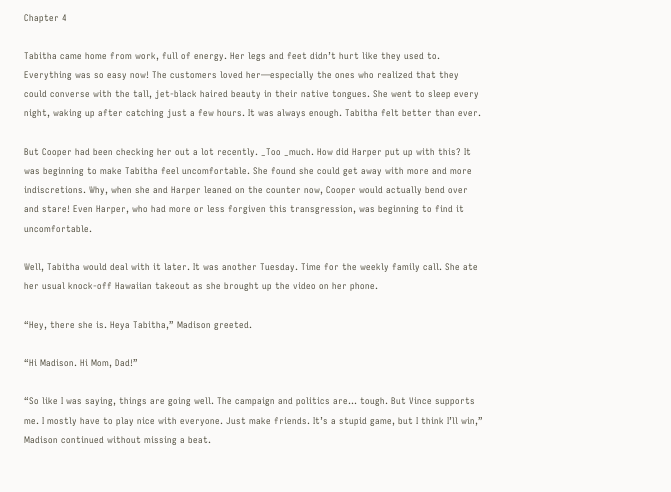Chapter 4

Tabitha came home from work, full of energy. Her legs and feet didn’t hurt like they used to. Everything was so easy now! The customers loved her—especially the ones who realized that they could converse with the tall, jet-black haired beauty in their native tongues. She went to sleep every night, waking up after catching just a few hours. It was always enough. Tabitha felt better than ever.

But Cooper had been checking her out a lot recently. _Too _much. How did Harper put up with this? It was beginning to make Tabitha feel uncomfortable. She found she could get away with more and more indiscretions. Why, when she and Harper leaned on the counter now, Cooper would actually bend over and stare! Even Harper, who had more or less forgiven this transgression, was beginning to find it uncomfortable.

Well, Tabitha would deal with it later. It was another Tuesday. Time for the weekly family call. She ate her usual knock-off Hawaiian takeout as she brought up the video on her phone.

“Hey, there she is. Heya Tabitha,” Madison greeted.

“Hi Madison. Hi Mom, Dad!”

“So like I was saying, things are going well. The campaign and politics are… tough. But Vince supports me. I mostly have to play nice with everyone. Just make friends. It’s a stupid game, but I think I’ll win,” Madison continued without missing a beat.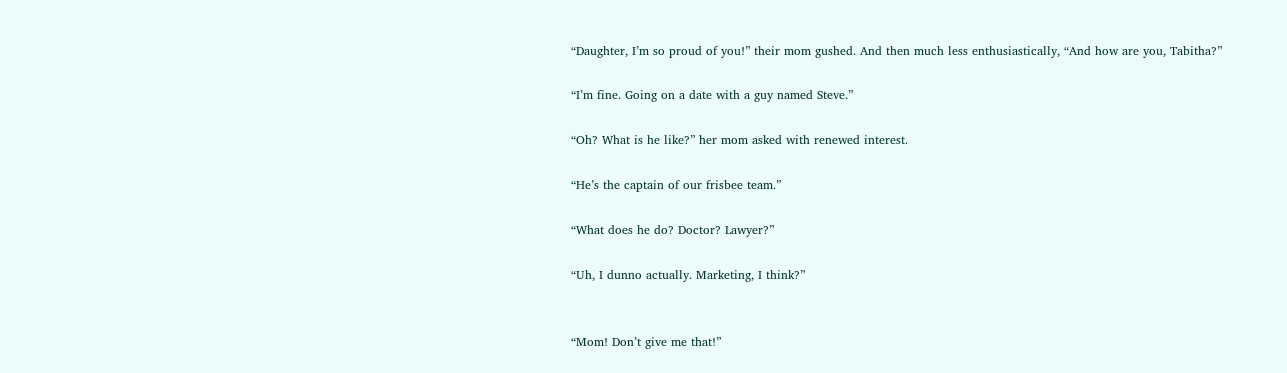“Daughter, I’m so proud of you!” their mom gushed. And then much less enthusiastically, “And how are you, Tabitha?”

“I’m fine. Going on a date with a guy named Steve.”

“Oh? What is he like?” her mom asked with renewed interest.

“He’s the captain of our frisbee team.”

“What does he do? Doctor? Lawyer?”

“Uh, I dunno actually. Marketing, I think?”


“Mom! Don’t give me that!”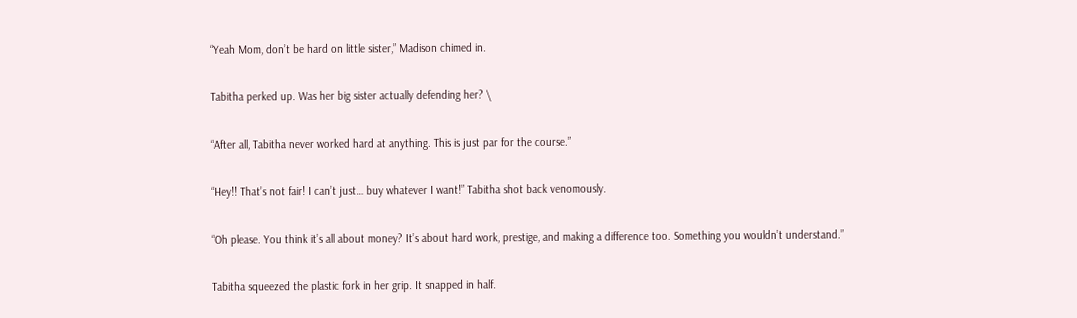“Yeah Mom, don’t be hard on little sister,” Madison chimed in.

Tabitha perked up. Was her big sister actually defending her? \

“After all, Tabitha never worked hard at anything. This is just par for the course.”

“Hey!! That’s not fair! I can’t just… buy whatever I want!” Tabitha shot back venomously.

“Oh please. You think it’s all about money? It’s about hard work, prestige, and making a difference too. Something you wouldn’t understand.”

Tabitha squeezed the plastic fork in her grip. It snapped in half.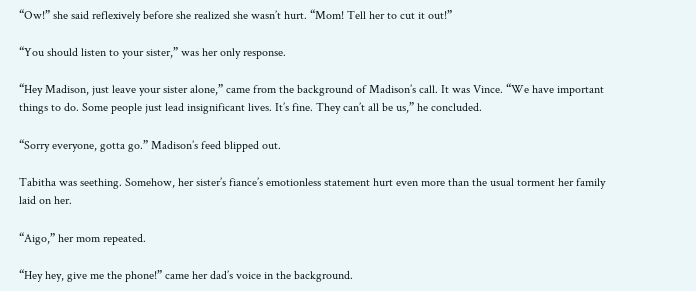“Ow!” she said reflexively before she realized she wasn’t hurt. “Mom! Tell her to cut it out!”

“You should listen to your sister,” was her only response.

“Hey Madison, just leave your sister alone,” came from the background of Madison’s call. It was Vince. “We have important things to do. Some people just lead insignificant lives. It’s fine. They can’t all be us,” he concluded.

“Sorry everyone, gotta go.” Madison’s feed blipped out.

Tabitha was seething. Somehow, her sister’s fiance’s emotionless statement hurt even more than the usual torment her family laid on her.

“Aigo,” her mom repeated.

“Hey hey, give me the phone!” came her dad’s voice in the background.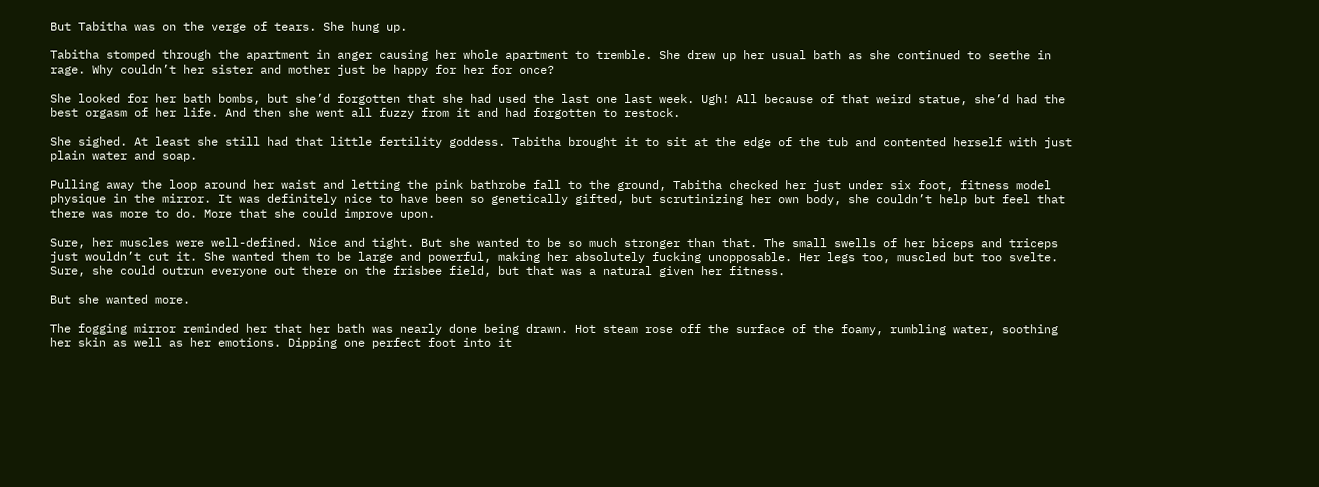But Tabitha was on the verge of tears. She hung up.

Tabitha stomped through the apartment in anger causing her whole apartment to tremble. She drew up her usual bath as she continued to seethe in rage. Why couldn’t her sister and mother just be happy for her for once?

She looked for her bath bombs, but she’d forgotten that she had used the last one last week. Ugh! All because of that weird statue, she’d had the best orgasm of her life. And then she went all fuzzy from it and had forgotten to restock.

She sighed. At least she still had that little fertility goddess. Tabitha brought it to sit at the edge of the tub and contented herself with just plain water and soap.

Pulling away the loop around her waist and letting the pink bathrobe fall to the ground, Tabitha checked her just under six foot, fitness model physique in the mirror. It was definitely nice to have been so genetically gifted, but scrutinizing her own body, she couldn’t help but feel that there was more to do. More that she could improve upon.

Sure, her muscles were well-defined. Nice and tight. But she wanted to be so much stronger than that. The small swells of her biceps and triceps just wouldn’t cut it. She wanted them to be large and powerful, making her absolutely fucking unopposable. Her legs too, muscled but too svelte. Sure, she could outrun everyone out there on the frisbee field, but that was a natural given her fitness.

But she wanted more.

The fogging mirror reminded her that her bath was nearly done being drawn. Hot steam rose off the surface of the foamy, rumbling water, soothing her skin as well as her emotions. Dipping one perfect foot into it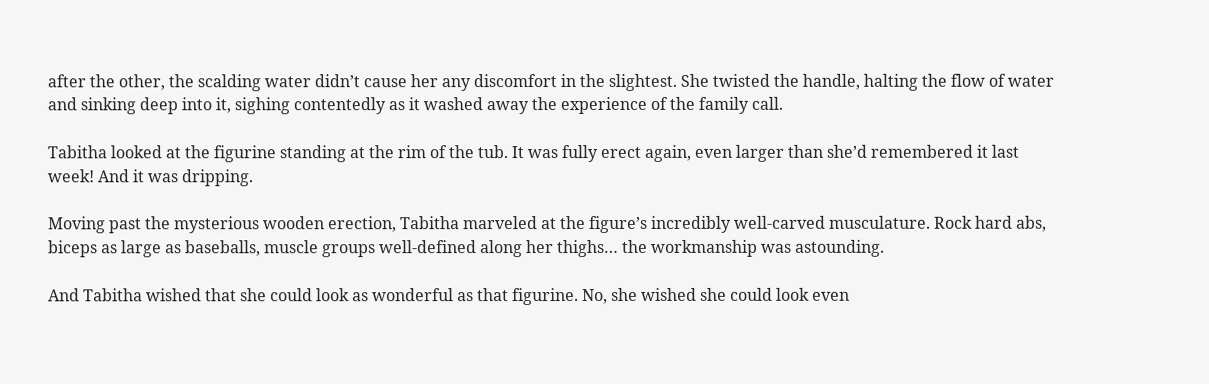after the other, the scalding water didn’t cause her any discomfort in the slightest. She twisted the handle, halting the flow of water and sinking deep into it, sighing contentedly as it washed away the experience of the family call.

Tabitha looked at the figurine standing at the rim of the tub. It was fully erect again, even larger than she’d remembered it last week! And it was dripping.

Moving past the mysterious wooden erection, Tabitha marveled at the figure’s incredibly well-carved musculature. Rock hard abs, biceps as large as baseballs, muscle groups well-defined along her thighs… the workmanship was astounding.

And Tabitha wished that she could look as wonderful as that figurine. No, she wished she could look even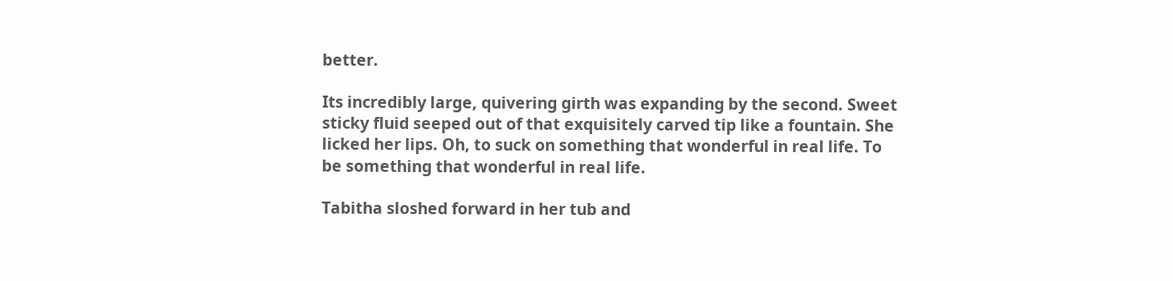better.

Its incredibly large, quivering girth was expanding by the second. Sweet sticky fluid seeped out of that exquisitely carved tip like a fountain. She licked her lips. Oh, to suck on something that wonderful in real life. To be something that wonderful in real life.

Tabitha sloshed forward in her tub and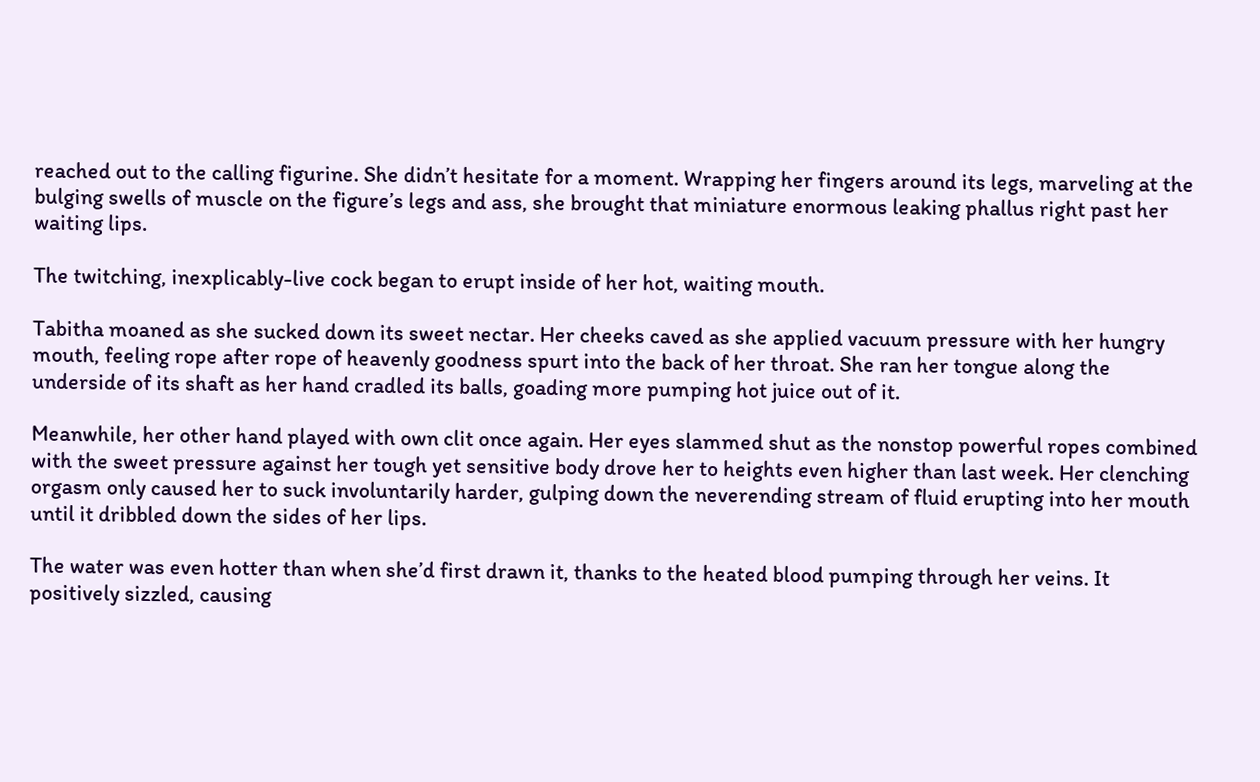reached out to the calling figurine. She didn’t hesitate for a moment. Wrapping her fingers around its legs, marveling at the bulging swells of muscle on the figure’s legs and ass, she brought that miniature enormous leaking phallus right past her waiting lips.

The twitching, inexplicably-live cock began to erupt inside of her hot, waiting mouth.

Tabitha moaned as she sucked down its sweet nectar. Her cheeks caved as she applied vacuum pressure with her hungry mouth, feeling rope after rope of heavenly goodness spurt into the back of her throat. She ran her tongue along the underside of its shaft as her hand cradled its balls, goading more pumping hot juice out of it.

Meanwhile, her other hand played with own clit once again. Her eyes slammed shut as the nonstop powerful ropes combined with the sweet pressure against her tough yet sensitive body drove her to heights even higher than last week. Her clenching orgasm only caused her to suck involuntarily harder, gulping down the neverending stream of fluid erupting into her mouth until it dribbled down the sides of her lips.

The water was even hotter than when she’d first drawn it, thanks to the heated blood pumping through her veins. It positively sizzled, causing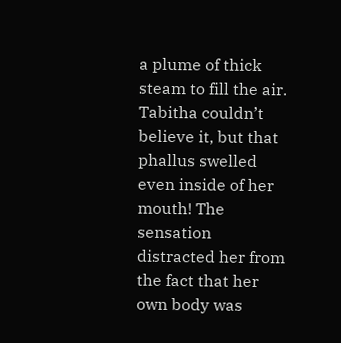a plume of thick steam to fill the air. Tabitha couldn’t believe it, but that phallus swelled even inside of her mouth! The sensation distracted her from the fact that her own body was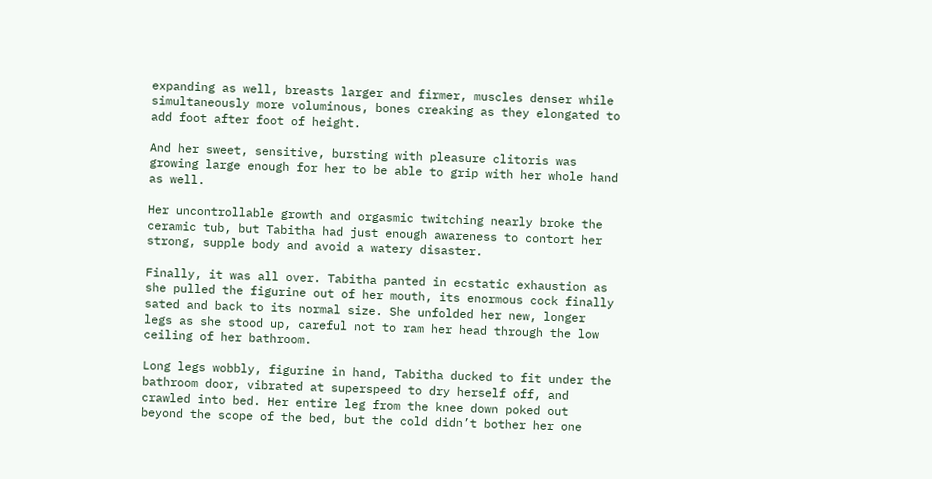expanding as well, breasts larger and firmer, muscles denser while simultaneously more voluminous, bones creaking as they elongated to add foot after foot of height.

And her sweet, sensitive, bursting with pleasure clitoris was growing large enough for her to be able to grip with her whole hand as well.

Her uncontrollable growth and orgasmic twitching nearly broke the ceramic tub, but Tabitha had just enough awareness to contort her strong, supple body and avoid a watery disaster.

Finally, it was all over. Tabitha panted in ecstatic exhaustion as she pulled the figurine out of her mouth, its enormous cock finally sated and back to its normal size. She unfolded her new, longer legs as she stood up, careful not to ram her head through the low ceiling of her bathroom.

Long legs wobbly, figurine in hand, Tabitha ducked to fit under the bathroom door, vibrated at superspeed to dry herself off, and crawled into bed. Her entire leg from the knee down poked out beyond the scope of the bed, but the cold didn’t bother her one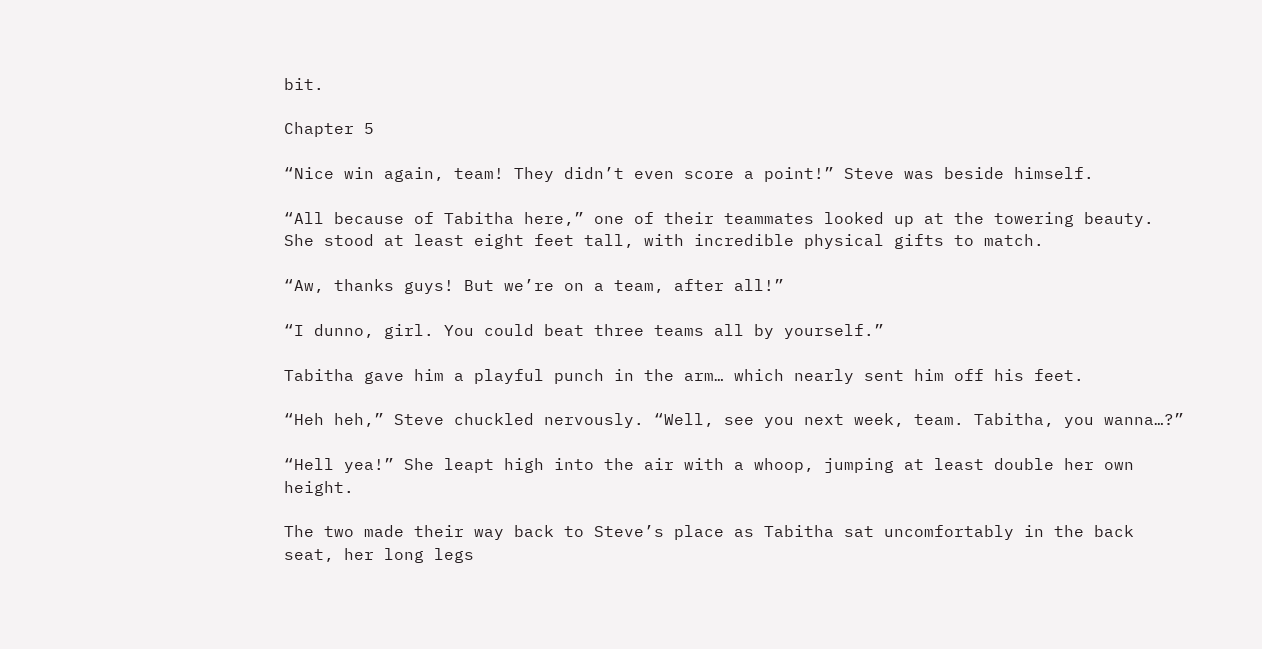bit.

Chapter 5

“Nice win again, team! They didn’t even score a point!” Steve was beside himself.

“All because of Tabitha here,” one of their teammates looked up at the towering beauty. She stood at least eight feet tall, with incredible physical gifts to match.

“Aw, thanks guys! But we’re on a team, after all!”

“I dunno, girl. You could beat three teams all by yourself.”

Tabitha gave him a playful punch in the arm… which nearly sent him off his feet.

“Heh heh,” Steve chuckled nervously. “Well, see you next week, team. Tabitha, you wanna…?”

“Hell yea!” She leapt high into the air with a whoop, jumping at least double her own height.

The two made their way back to Steve’s place as Tabitha sat uncomfortably in the back seat, her long legs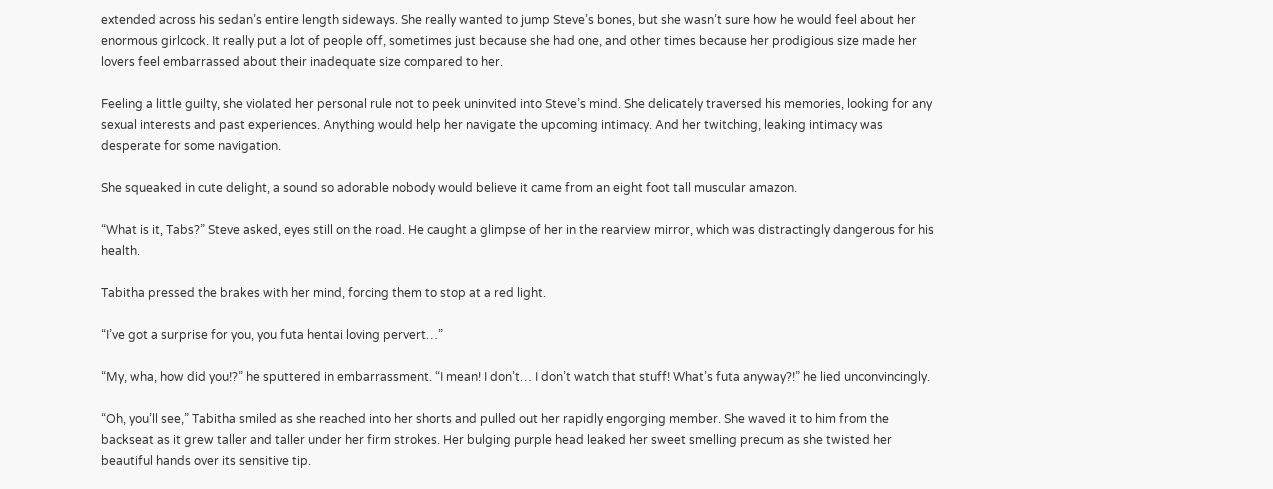extended across his sedan’s entire length sideways. She really wanted to jump Steve’s bones, but she wasn’t sure how he would feel about her enormous girlcock. It really put a lot of people off, sometimes just because she had one, and other times because her prodigious size made her lovers feel embarrassed about their inadequate size compared to her.

Feeling a little guilty, she violated her personal rule not to peek uninvited into Steve’s mind. She delicately traversed his memories, looking for any sexual interests and past experiences. Anything would help her navigate the upcoming intimacy. And her twitching, leaking intimacy was desperate for some navigation.

She squeaked in cute delight, a sound so adorable nobody would believe it came from an eight foot tall muscular amazon.

“What is it, Tabs?” Steve asked, eyes still on the road. He caught a glimpse of her in the rearview mirror, which was distractingly dangerous for his health.

Tabitha pressed the brakes with her mind, forcing them to stop at a red light.

“I’ve got a surprise for you, you futa hentai loving pervert…”

“My, wha, how did you!?” he sputtered in embarrassment. “I mean! I don’t… I don’t watch that stuff! What’s futa anyway?!” he lied unconvincingly.

“Oh, you’ll see,” Tabitha smiled as she reached into her shorts and pulled out her rapidly engorging member. She waved it to him from the backseat as it grew taller and taller under her firm strokes. Her bulging purple head leaked her sweet smelling precum as she twisted her beautiful hands over its sensitive tip.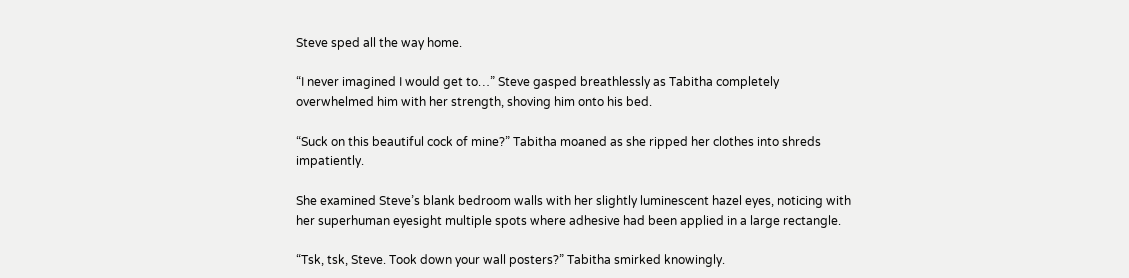Steve sped all the way home.

“I never imagined I would get to…” Steve gasped breathlessly as Tabitha completely overwhelmed him with her strength, shoving him onto his bed.

“Suck on this beautiful cock of mine?” Tabitha moaned as she ripped her clothes into shreds impatiently.

She examined Steve’s blank bedroom walls with her slightly luminescent hazel eyes, noticing with her superhuman eyesight multiple spots where adhesive had been applied in a large rectangle.

“Tsk, tsk, Steve. Took down your wall posters?” Tabitha smirked knowingly.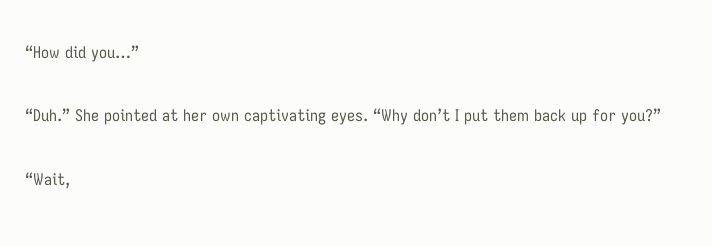“How did you…”

“Duh.” She pointed at her own captivating eyes. “Why don’t I put them back up for you?”

“Wait,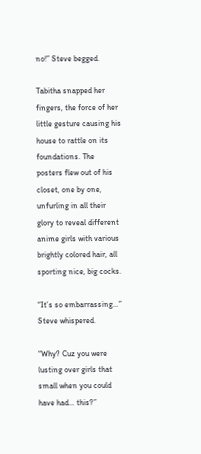no!” Steve begged.

Tabitha snapped her fingers, the force of her little gesture causing his house to rattle on its foundations. The posters flew out of his closet, one by one, unfurling in all their glory to reveal different anime girls with various brightly colored hair, all sporting nice, big cocks.

“It’s so embarrassing…” Steve whispered.

“Why? Cuz you were lusting over girls that small when you could have had… this?”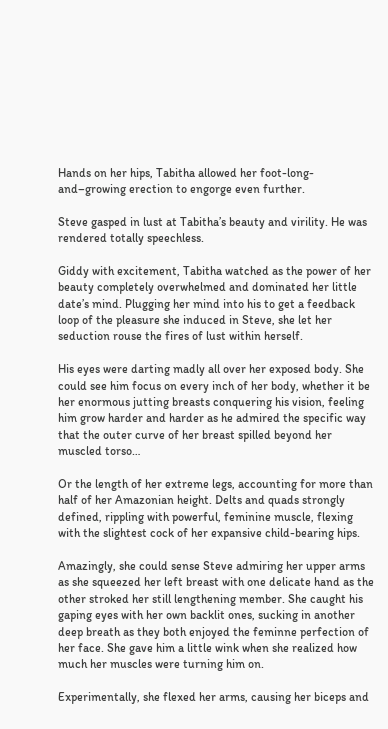Hands on her hips, Tabitha allowed her foot-long-and–growing erection to engorge even further.

Steve gasped in lust at Tabitha’s beauty and virility. He was rendered totally speechless.

Giddy with excitement, Tabitha watched as the power of her beauty completely overwhelmed and dominated her little date’s mind. Plugging her mind into his to get a feedback loop of the pleasure she induced in Steve, she let her seduction rouse the fires of lust within herself.

His eyes were darting madly all over her exposed body. She could see him focus on every inch of her body, whether it be her enormous jutting breasts conquering his vision, feeling him grow harder and harder as he admired the specific way that the outer curve of her breast spilled beyond her muscled torso…

Or the length of her extreme legs, accounting for more than half of her Amazonian height. Delts and quads strongly defined, rippling with powerful, feminine muscle, flexing with the slightest cock of her expansive child-bearing hips.

Amazingly, she could sense Steve admiring her upper arms as she squeezed her left breast with one delicate hand as the other stroked her still lengthening member. She caught his gaping eyes with her own backlit ones, sucking in another deep breath as they both enjoyed the feminne perfection of her face. She gave him a little wink when she realized how much her muscles were turning him on.

Experimentally, she flexed her arms, causing her biceps and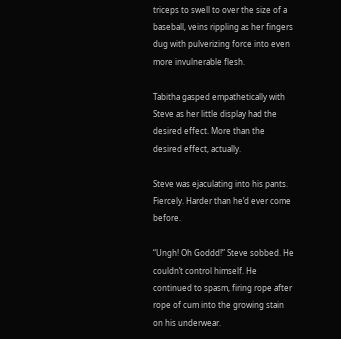triceps to swell to over the size of a baseball, veins rippling as her fingers dug with pulverizing force into even more invulnerable flesh.

Tabitha gasped empathetically with Steve as her little display had the desired effect. More than the desired effect, actually.

Steve was ejaculating into his pants. Fiercely. Harder than he’d ever come before.

“Ungh! Oh Goddd!” Steve sobbed. He couldn’t control himself. He continued to spasm, firing rope after rope of cum into the growing stain on his underwear.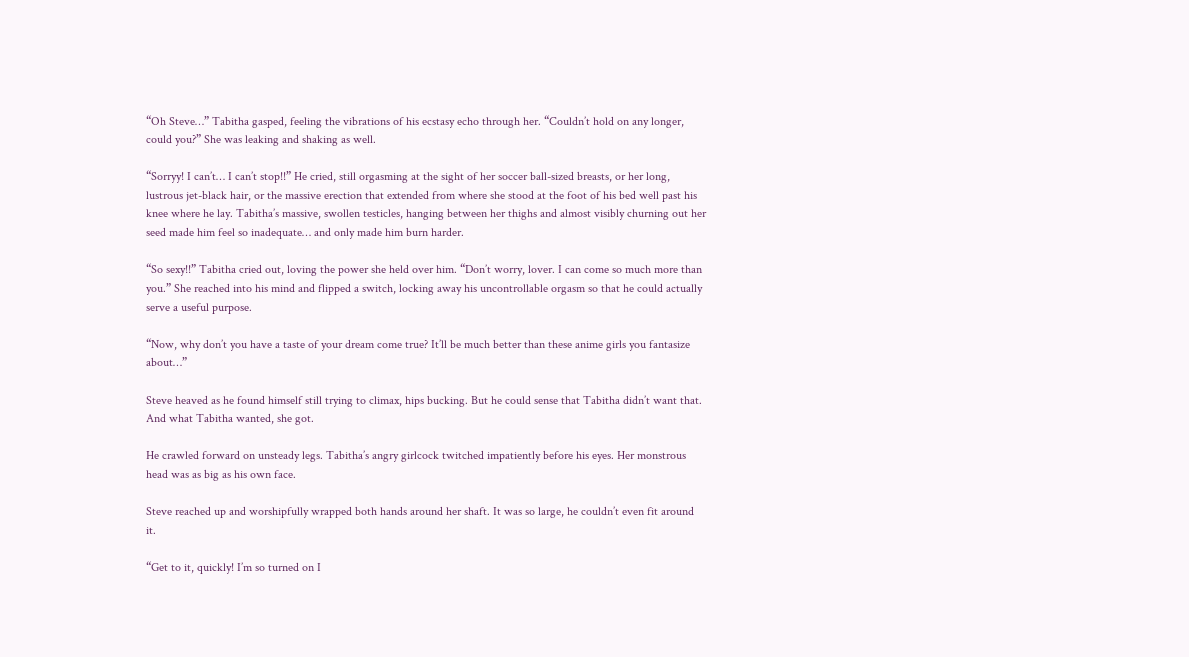“Oh Steve…” Tabitha gasped, feeling the vibrations of his ecstasy echo through her. “Couldn’t hold on any longer, could you?” She was leaking and shaking as well.

“Sorryy! I can’t… I can’t stop!!” He cried, still orgasming at the sight of her soccer ball-sized breasts, or her long, lustrous jet-black hair, or the massive erection that extended from where she stood at the foot of his bed well past his knee where he lay. Tabitha’s massive, swollen testicles, hanging between her thighs and almost visibly churning out her seed made him feel so inadequate… and only made him burn harder.

“So sexy!!” Tabitha cried out, loving the power she held over him. “Don’t worry, lover. I can come so much more than you.” She reached into his mind and flipped a switch, locking away his uncontrollable orgasm so that he could actually serve a useful purpose.

“Now, why don’t you have a taste of your dream come true? It’ll be much better than these anime girls you fantasize about…”

Steve heaved as he found himself still trying to climax, hips bucking. But he could sense that Tabitha didn’t want that. And what Tabitha wanted, she got.

He crawled forward on unsteady legs. Tabitha’s angry girlcock twitched impatiently before his eyes. Her monstrous head was as big as his own face.

Steve reached up and worshipfully wrapped both hands around her shaft. It was so large, he couldn’t even fit around it.

“Get to it, quickly! I’m so turned on I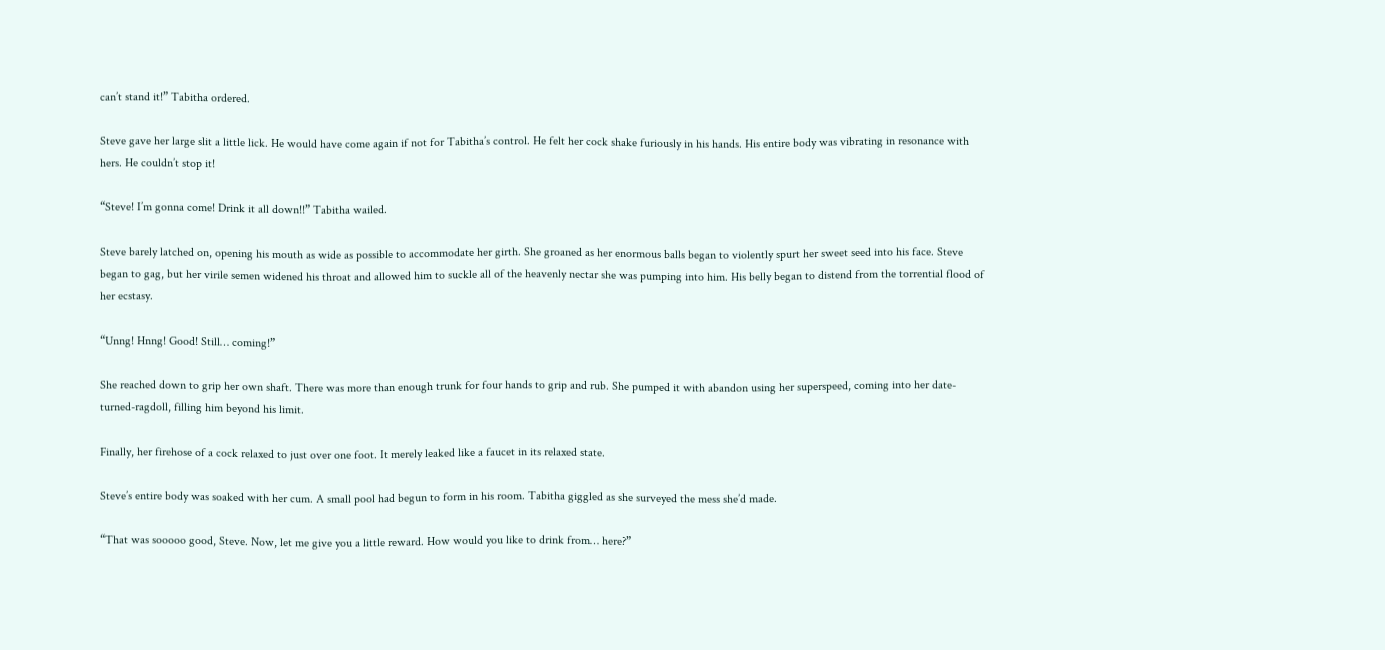can’t stand it!” Tabitha ordered.

Steve gave her large slit a little lick. He would have come again if not for Tabitha’s control. He felt her cock shake furiously in his hands. His entire body was vibrating in resonance with hers. He couldn’t stop it!

“Steve! I’m gonna come! Drink it all down!!” Tabitha wailed.

Steve barely latched on, opening his mouth as wide as possible to accommodate her girth. She groaned as her enormous balls began to violently spurt her sweet seed into his face. Steve began to gag, but her virile semen widened his throat and allowed him to suckle all of the heavenly nectar she was pumping into him. His belly began to distend from the torrential flood of her ecstasy.

“Unng! Hnng! Good! Still… coming!”

She reached down to grip her own shaft. There was more than enough trunk for four hands to grip and rub. She pumped it with abandon using her superspeed, coming into her date-turned-ragdoll, filling him beyond his limit.

Finally, her firehose of a cock relaxed to just over one foot. It merely leaked like a faucet in its relaxed state.

Steve’s entire body was soaked with her cum. A small pool had begun to form in his room. Tabitha giggled as she surveyed the mess she’d made.

“That was sooooo good, Steve. Now, let me give you a little reward. How would you like to drink from… here?”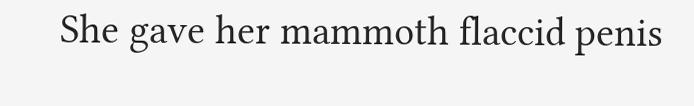She gave her mammoth flaccid penis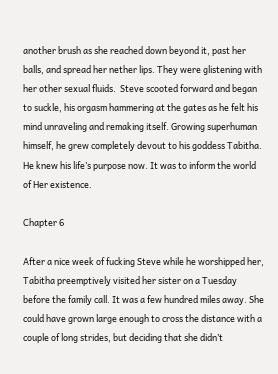another brush as she reached down beyond it, past her balls, and spread her nether lips. They were glistening with her other sexual fluids.  Steve scooted forward and began to suckle, his orgasm hammering at the gates as he felt his mind unraveling and remaking itself. Growing superhuman himself, he grew completely devout to his goddess Tabitha. He knew his life’s purpose now. It was to inform the world of Her existence.

Chapter 6

After a nice week of fucking Steve while he worshipped her, Tabitha preemptively visited her sister on a Tuesday before the family call. It was a few hundred miles away. She could have grown large enough to cross the distance with a couple of long strides, but deciding that she didn’t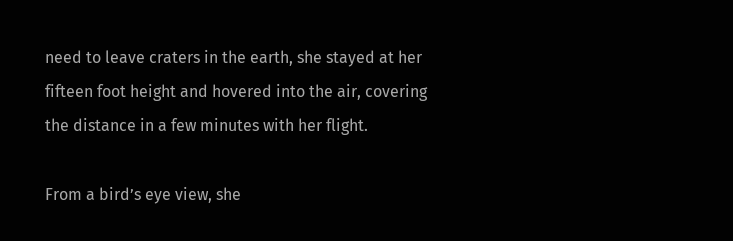need to leave craters in the earth, she stayed at her fifteen foot height and hovered into the air, covering the distance in a few minutes with her flight.

From a bird’s eye view, she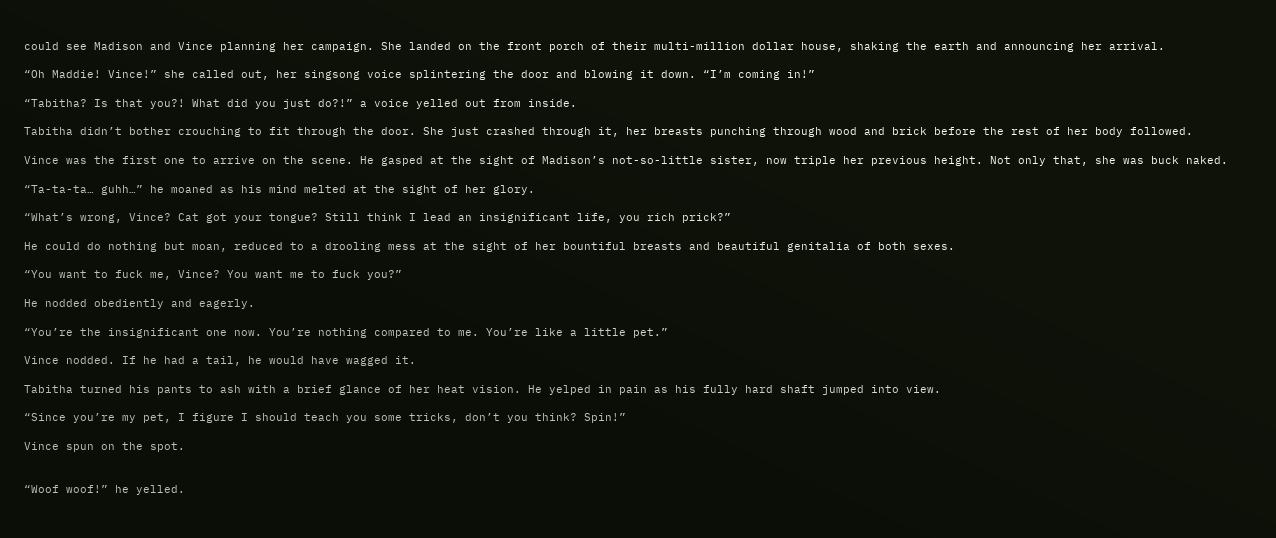could see Madison and Vince planning her campaign. She landed on the front porch of their multi-million dollar house, shaking the earth and announcing her arrival.

“Oh Maddie! Vince!” she called out, her singsong voice splintering the door and blowing it down. “I’m coming in!”

“Tabitha? Is that you?! What did you just do?!” a voice yelled out from inside.

Tabitha didn’t bother crouching to fit through the door. She just crashed through it, her breasts punching through wood and brick before the rest of her body followed.

Vince was the first one to arrive on the scene. He gasped at the sight of Madison’s not-so-little sister, now triple her previous height. Not only that, she was buck naked.

“Ta-ta-ta… guhh…” he moaned as his mind melted at the sight of her glory.

“What’s wrong, Vince? Cat got your tongue? Still think I lead an insignificant life, you rich prick?”

He could do nothing but moan, reduced to a drooling mess at the sight of her bountiful breasts and beautiful genitalia of both sexes.

“You want to fuck me, Vince? You want me to fuck you?”

He nodded obediently and eagerly.

“You’re the insignificant one now. You’re nothing compared to me. You’re like a little pet.”

Vince nodded. If he had a tail, he would have wagged it.

Tabitha turned his pants to ash with a brief glance of her heat vision. He yelped in pain as his fully hard shaft jumped into view.

“Since you’re my pet, I figure I should teach you some tricks, don’t you think? Spin!”

Vince spun on the spot.


“Woof woof!” he yelled.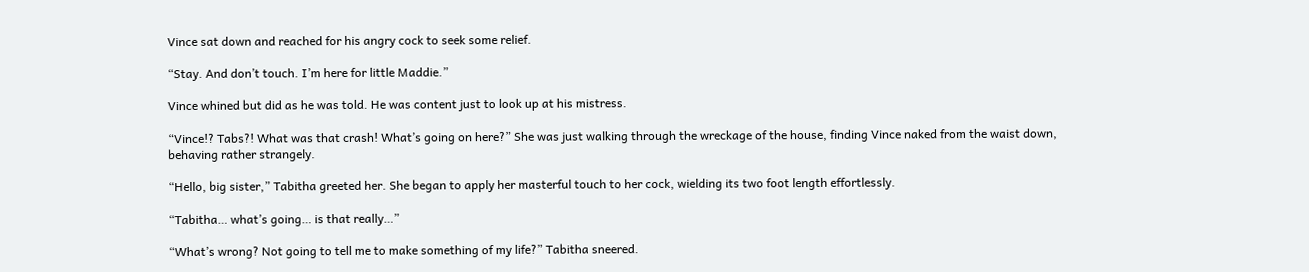Vince sat down and reached for his angry cock to seek some relief.

“Stay. And don’t touch. I’m here for little Maddie.”

Vince whined but did as he was told. He was content just to look up at his mistress.

“Vince!? Tabs?! What was that crash! What’s going on here?” She was just walking through the wreckage of the house, finding Vince naked from the waist down, behaving rather strangely.

“Hello, big sister,” Tabitha greeted her. She began to apply her masterful touch to her cock, wielding its two foot length effortlessly.

“Tabitha… what’s going… is that really…”

“What’s wrong? Not going to tell me to make something of my life?” Tabitha sneered.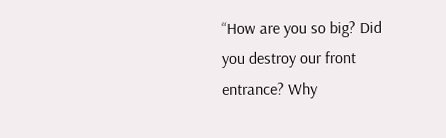“How are you so big? Did you destroy our front entrance? Why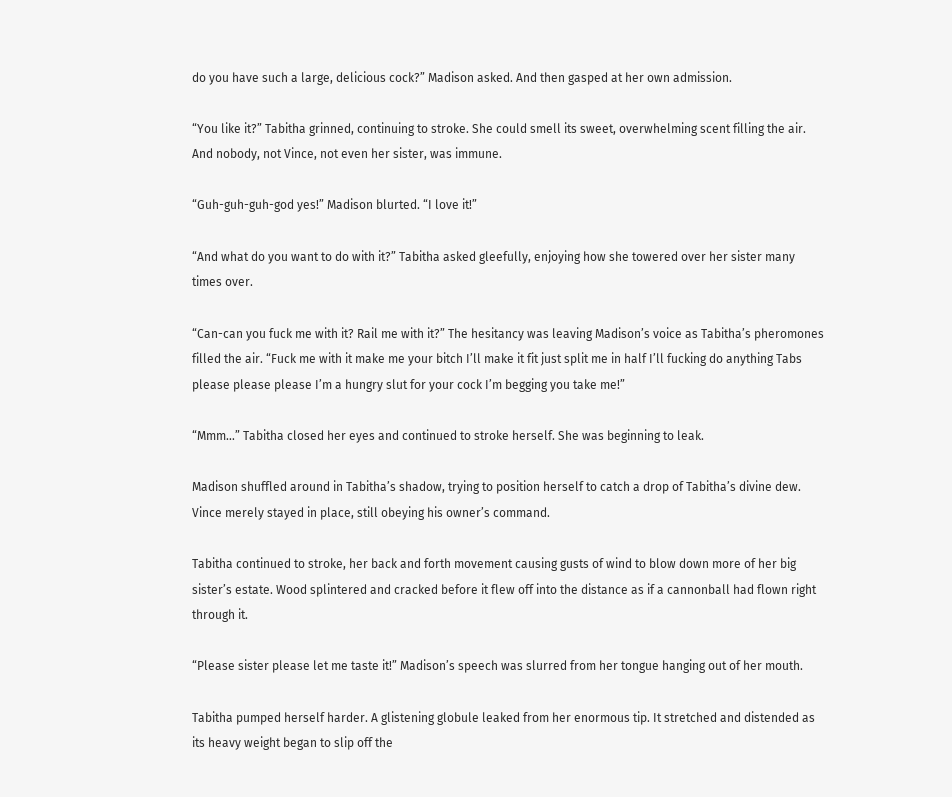do you have such a large, delicious cock?” Madison asked. And then gasped at her own admission.

“You like it?” Tabitha grinned, continuing to stroke. She could smell its sweet, overwhelming scent filling the air. And nobody, not Vince, not even her sister, was immune.

“Guh-guh-guh-god yes!” Madison blurted. “I love it!”

“And what do you want to do with it?” Tabitha asked gleefully, enjoying how she towered over her sister many times over.

“Can-can you fuck me with it? Rail me with it?” The hesitancy was leaving Madison’s voice as Tabitha’s pheromones filled the air. “Fuck me with it make me your bitch I’ll make it fit just split me in half I’ll fucking do anything Tabs please please please I’m a hungry slut for your cock I’m begging you take me!”

“Mmm…” Tabitha closed her eyes and continued to stroke herself. She was beginning to leak.

Madison shuffled around in Tabitha’s shadow, trying to position herself to catch a drop of Tabitha’s divine dew. Vince merely stayed in place, still obeying his owner’s command.

Tabitha continued to stroke, her back and forth movement causing gusts of wind to blow down more of her big sister’s estate. Wood splintered and cracked before it flew off into the distance as if a cannonball had flown right through it.

“Please sister please let me taste it!” Madison’s speech was slurred from her tongue hanging out of her mouth.

Tabitha pumped herself harder. A glistening globule leaked from her enormous tip. It stretched and distended as its heavy weight began to slip off the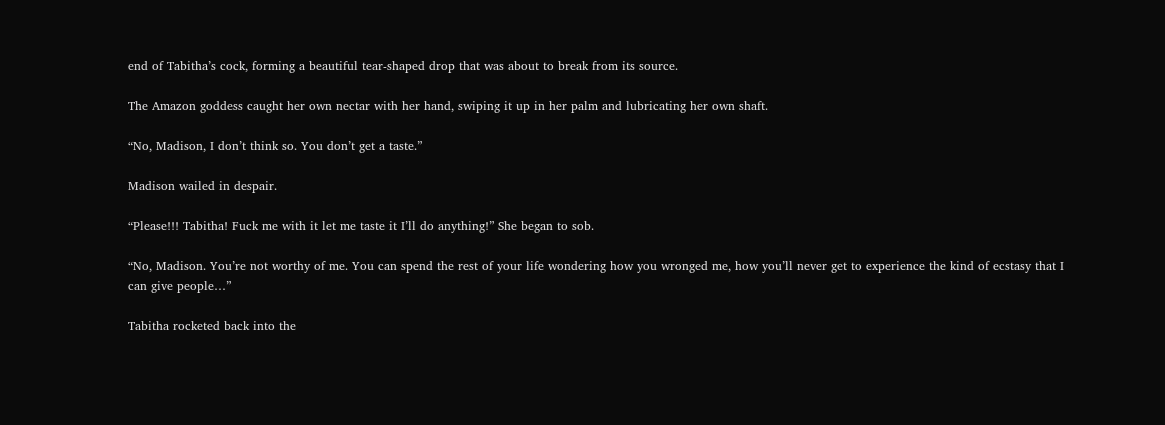end of Tabitha’s cock, forming a beautiful tear-shaped drop that was about to break from its source.

The Amazon goddess caught her own nectar with her hand, swiping it up in her palm and lubricating her own shaft.

“No, Madison, I don’t think so. You don’t get a taste.”

Madison wailed in despair.

“Please!!! Tabitha! Fuck me with it let me taste it I’ll do anything!” She began to sob.

“No, Madison. You’re not worthy of me. You can spend the rest of your life wondering how you wronged me, how you’ll never get to experience the kind of ecstasy that I can give people…”

Tabitha rocketed back into the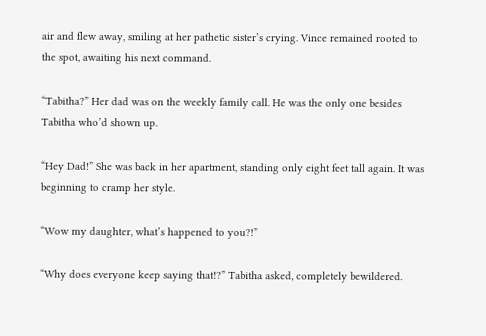air and flew away, smiling at her pathetic sister’s crying. Vince remained rooted to the spot, awaiting his next command.

“Tabitha?” Her dad was on the weekly family call. He was the only one besides Tabitha who’d shown up.

“Hey Dad!” She was back in her apartment, standing only eight feet tall again. It was beginning to cramp her style.

“Wow my daughter, what’s happened to you?!”

“Why does everyone keep saying that!?” Tabitha asked, completely bewildered.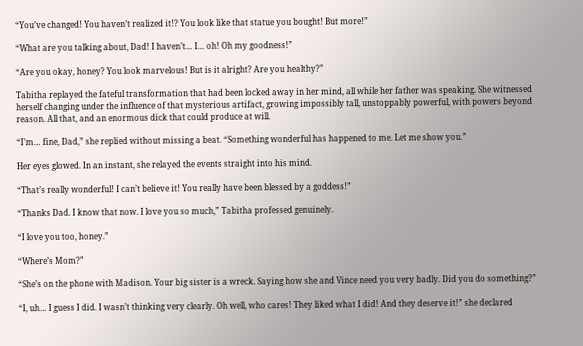“You’ve changed! You haven’t realized it!? You look like that statue you bought! But more!”

“What are you talking about, Dad! I haven’t… I… oh! Oh my goodness!”

“Are you okay, honey? You look marvelous! But is it alright? Are you healthy?”

Tabitha replayed the fateful transformation that had been locked away in her mind, all while her father was speaking. She witnessed herself changing under the influence of that mysterious artifact, growing impossibly tall, unstoppably powerful, with powers beyond reason. All that, and an enormous dick that could produce at will.

“I’m… fine, Dad,” she replied without missing a beat. “Something wonderful has happened to me. Let me show you.”

Her eyes glowed. In an instant, she relayed the events straight into his mind.

“That’s really wonderful! I can’t believe it! You really have been blessed by a goddess!”

“Thanks Dad. I know that now. I love you so much,” Tabitha professed genuinely.

“I love you too, honey.”

“Where’s Mom?”

“She’s on the phone with Madison. Your big sister is a wreck. Saying how she and Vince need you very badly. Did you do something?”

“I, uh… I guess I did. I wasn’t thinking very clearly. Oh well, who cares! They liked what I did! And they deserve it!” she declared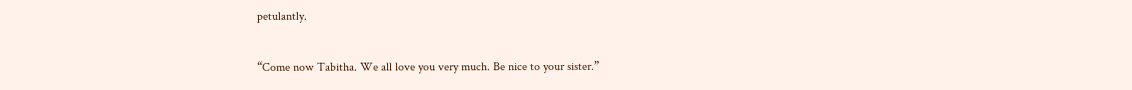petulantly.

“Come now Tabitha. We all love you very much. Be nice to your sister.”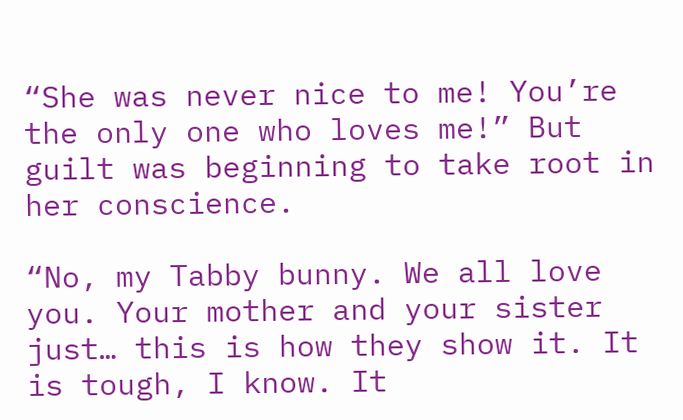“She was never nice to me! You’re the only one who loves me!” But guilt was beginning to take root in her conscience.

“No, my Tabby bunny. We all love you. Your mother and your sister just… this is how they show it. It is tough, I know. It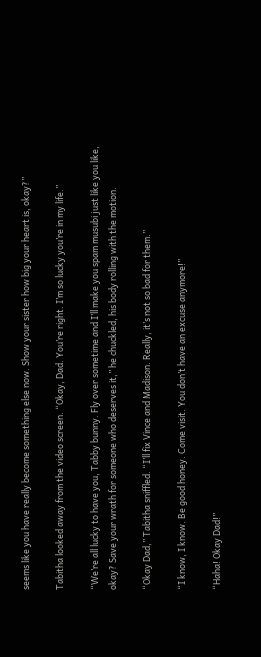seems like you have really become something else now. Show your sister how big your heart is, okay?”

Tabitha looked away from the video screen. “Okay, Dad. You’re right. I’m so lucky you’re in my life.”

“We’re all lucky to have you, Tabby bunny. Fly over sometime and I’ll make you spam musubi just like you like, okay? Save your wrath for someone who deserves it,” he chuckled, his body rolling with the motion.

“Okay Dad,” Tabitha sniffled. “I’ll fix Vince and Madison. Really, it’s not so bad for them.”

“I know, I know. Be good honey. Come visit. You don’t have an excuse anymore!”

“Haha! Okay Dad!”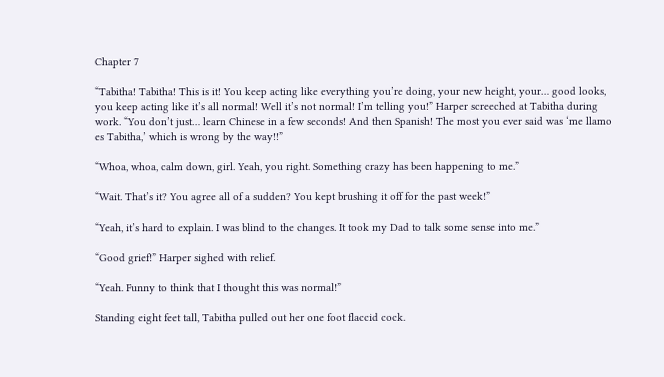Chapter 7

“Tabitha! Tabitha! This is it! You keep acting like everything you’re doing, your new height, your… good looks, you keep acting like it’s all normal! Well it’s not normal! I’m telling you!” Harper screeched at Tabitha during work. “You don’t just… learn Chinese in a few seconds! And then Spanish! The most you ever said was ‘me llamo es Tabitha,’ which is wrong by the way!!”

“Whoa, whoa, calm down, girl. Yeah, you right. Something crazy has been happening to me.”

“Wait. That’s it? You agree all of a sudden? You kept brushing it off for the past week!”

“Yeah, it’s hard to explain. I was blind to the changes. It took my Dad to talk some sense into me.”

“Good grief!” Harper sighed with relief.

“Yeah. Funny to think that I thought this was normal!”

Standing eight feet tall, Tabitha pulled out her one foot flaccid cock.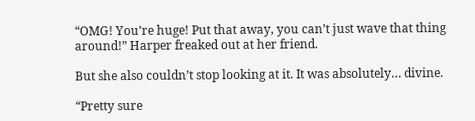“OMG! You’re huge! Put that away, you can’t just wave that thing around!” Harper freaked out at her friend.

But she also couldn’t stop looking at it. It was absolutely… divine.

“Pretty sure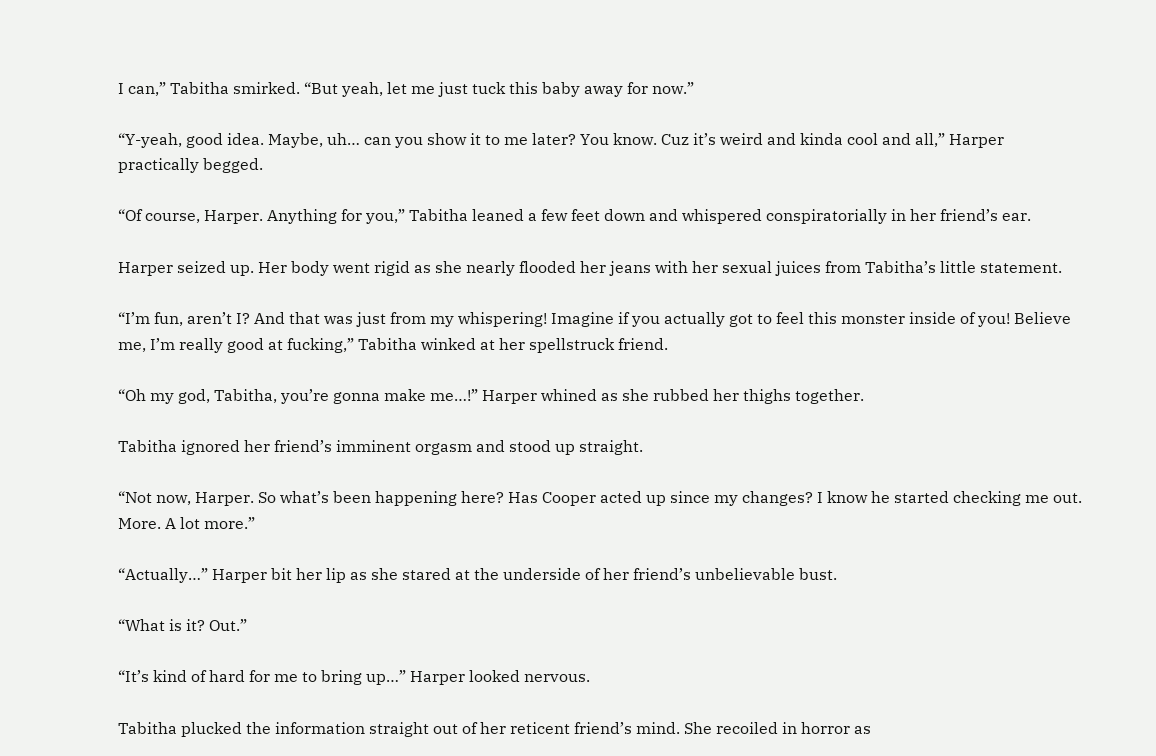I can,” Tabitha smirked. “But yeah, let me just tuck this baby away for now.”

“Y-yeah, good idea. Maybe, uh… can you show it to me later? You know. Cuz it’s weird and kinda cool and all,” Harper practically begged.

“Of course, Harper. Anything for you,” Tabitha leaned a few feet down and whispered conspiratorially in her friend’s ear.

Harper seized up. Her body went rigid as she nearly flooded her jeans with her sexual juices from Tabitha’s little statement.

“I’m fun, aren’t I? And that was just from my whispering! Imagine if you actually got to feel this monster inside of you! Believe me, I’m really good at fucking,” Tabitha winked at her spellstruck friend.

“Oh my god, Tabitha, you’re gonna make me…!” Harper whined as she rubbed her thighs together.

Tabitha ignored her friend’s imminent orgasm and stood up straight.

“Not now, Harper. So what’s been happening here? Has Cooper acted up since my changes? I know he started checking me out. More. A lot more.”

“Actually…” Harper bit her lip as she stared at the underside of her friend’s unbelievable bust.

“What is it? Out.”

“It’s kind of hard for me to bring up…” Harper looked nervous.

Tabitha plucked the information straight out of her reticent friend’s mind. She recoiled in horror as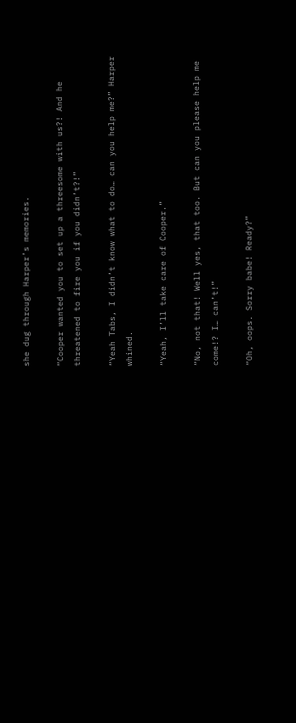she dug through Harper’s memories.

“Cooper wanted you to set up a threesome with us?! And he threatened to fire you if you didn’t?!”

“Yeah Tabs, I didn’t know what to do… can you help me?” Harper whined.

“Yeah, I’ll take care of Cooper.”

“No, not that! Well yes, that too. But can you please help me come!? I… can’t!”

“Oh, oops. Sorry babe! Ready?”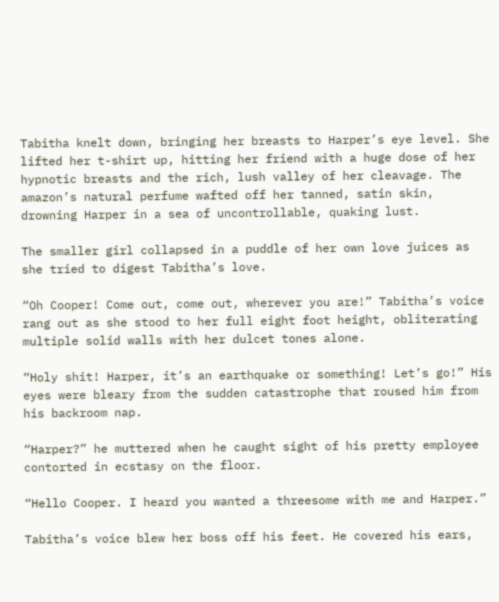Tabitha knelt down, bringing her breasts to Harper’s eye level. She lifted her t-shirt up, hitting her friend with a huge dose of her hypnotic breasts and the rich, lush valley of her cleavage. The amazon’s natural perfume wafted off her tanned, satin skin, drowning Harper in a sea of uncontrollable, quaking lust.

The smaller girl collapsed in a puddle of her own love juices as she tried to digest Tabitha’s love.

“Oh Cooper! Come out, come out, wherever you are!” Tabitha’s voice rang out as she stood to her full eight foot height, obliterating multiple solid walls with her dulcet tones alone.

“Holy shit! Harper, it’s an earthquake or something! Let’s go!” His eyes were bleary from the sudden catastrophe that roused him from his backroom nap.

“Harper?” he muttered when he caught sight of his pretty employee contorted in ecstasy on the floor.

“Hello Cooper. I heard you wanted a threesome with me and Harper.”

Tabitha’s voice blew her boss off his feet. He covered his ears,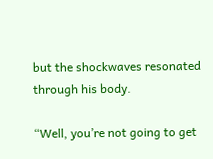but the shockwaves resonated through his body.

“Well, you’re not going to get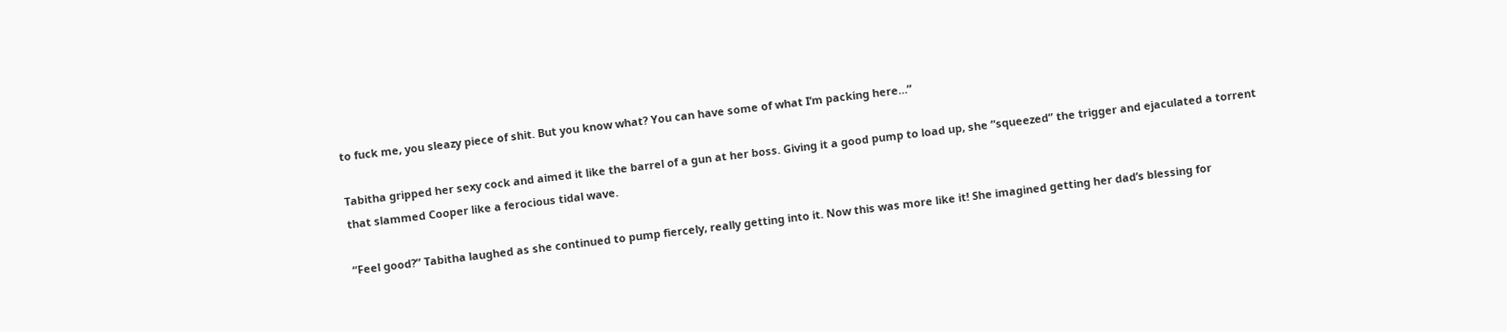to fuck me, you sleazy piece of shit. But you know what? You can have some of what I’m packing here…”

Tabitha gripped her sexy cock and aimed it like the barrel of a gun at her boss. Giving it a good pump to load up, she “squeezed” the trigger and ejaculated a torrent that slammed Cooper like a ferocious tidal wave.

“Feel good?” Tabitha laughed as she continued to pump fiercely, really getting into it. Now this was more like it! She imagined getting her dad’s blessing for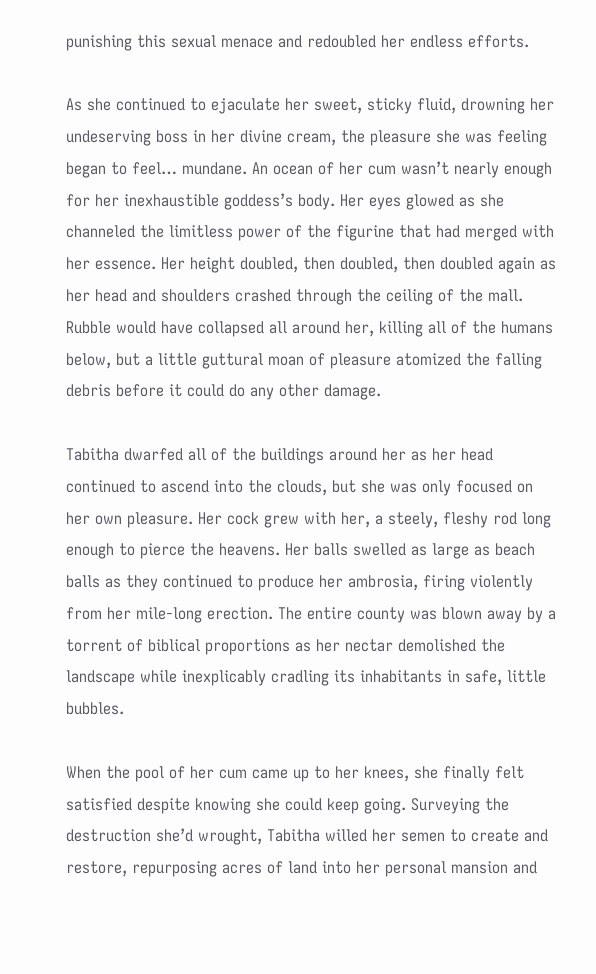punishing this sexual menace and redoubled her endless efforts.

As she continued to ejaculate her sweet, sticky fluid, drowning her undeserving boss in her divine cream, the pleasure she was feeling began to feel… mundane. An ocean of her cum wasn’t nearly enough for her inexhaustible goddess’s body. Her eyes glowed as she channeled the limitless power of the figurine that had merged with her essence. Her height doubled, then doubled, then doubled again as her head and shoulders crashed through the ceiling of the mall. Rubble would have collapsed all around her, killing all of the humans below, but a little guttural moan of pleasure atomized the falling debris before it could do any other damage.

Tabitha dwarfed all of the buildings around her as her head continued to ascend into the clouds, but she was only focused on her own pleasure. Her cock grew with her, a steely, fleshy rod long enough to pierce the heavens. Her balls swelled as large as beach balls as they continued to produce her ambrosia, firing violently from her mile-long erection. The entire county was blown away by a torrent of biblical proportions as her nectar demolished the landscape while inexplicably cradling its inhabitants in safe, little bubbles.

When the pool of her cum came up to her knees, she finally felt satisfied despite knowing she could keep going. Surveying the destruction she’d wrought, Tabitha willed her semen to create and restore, repurposing acres of land into her personal mansion and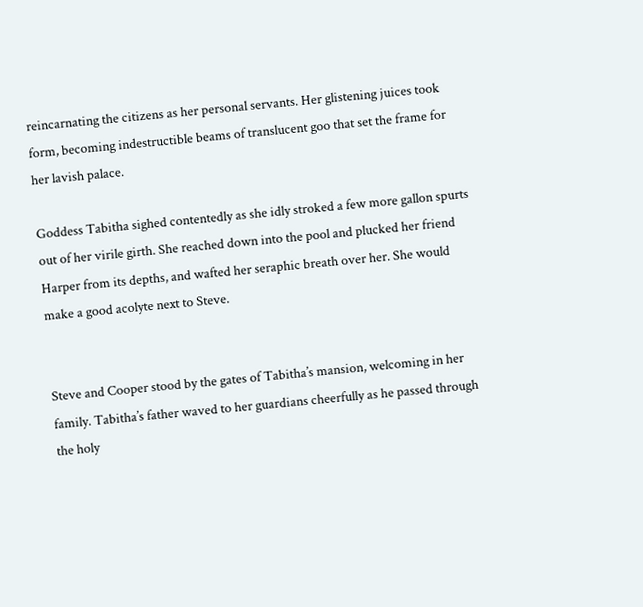reincarnating the citizens as her personal servants. Her glistening juices took form, becoming indestructible beams of translucent goo that set the frame for her lavish palace.

Goddess Tabitha sighed contentedly as she idly stroked a few more gallon spurts out of her virile girth. She reached down into the pool and plucked her friend Harper from its depths, and wafted her seraphic breath over her. She would make a good acolyte next to Steve.


Steve and Cooper stood by the gates of Tabitha’s mansion, welcoming in her family. Tabitha’s father waved to her guardians cheerfully as he passed through the holy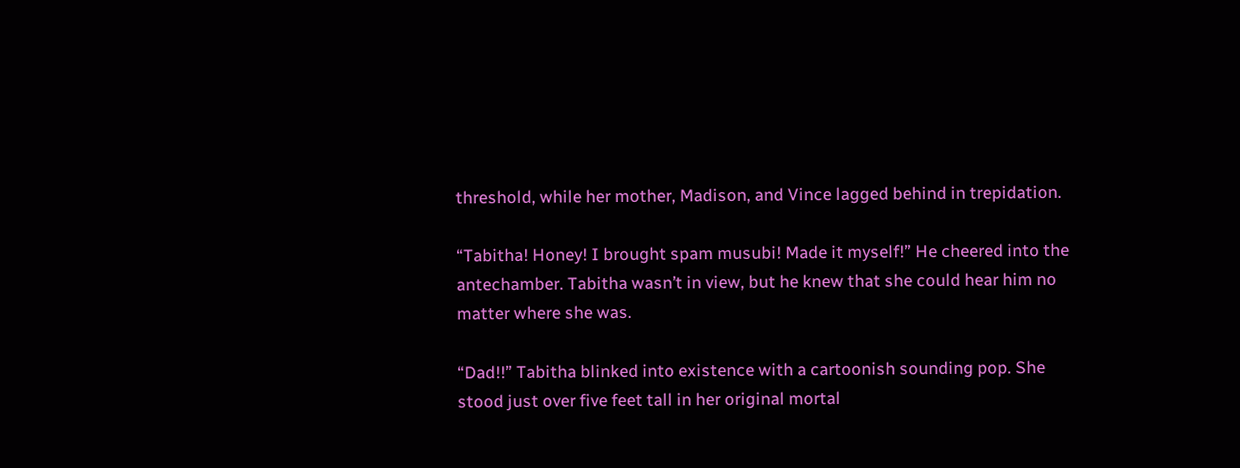threshold, while her mother, Madison, and Vince lagged behind in trepidation.

“Tabitha! Honey! I brought spam musubi! Made it myself!” He cheered into the antechamber. Tabitha wasn’t in view, but he knew that she could hear him no matter where she was.

“Dad!!” Tabitha blinked into existence with a cartoonish sounding pop. She stood just over five feet tall in her original mortal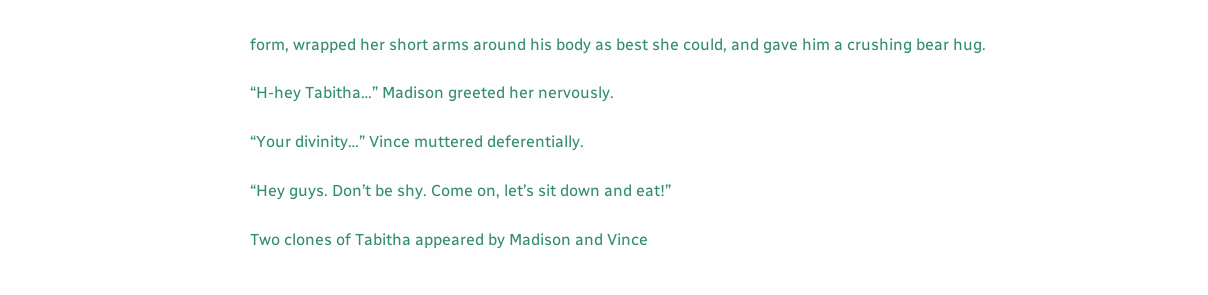form, wrapped her short arms around his body as best she could, and gave him a crushing bear hug.

“H-hey Tabitha…” Madison greeted her nervously.

“Your divinity…” Vince muttered deferentially.

“Hey guys. Don’t be shy. Come on, let’s sit down and eat!”

Two clones of Tabitha appeared by Madison and Vince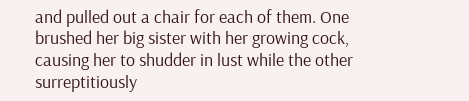and pulled out a chair for each of them. One brushed her big sister with her growing cock, causing her to shudder in lust while the other surreptitiously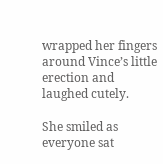wrapped her fingers around Vince’s little erection and laughed cutely.

She smiled as everyone sat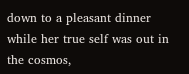down to a pleasant dinner while her true self was out in the cosmos,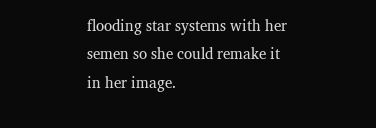flooding star systems with her semen so she could remake it in her image.